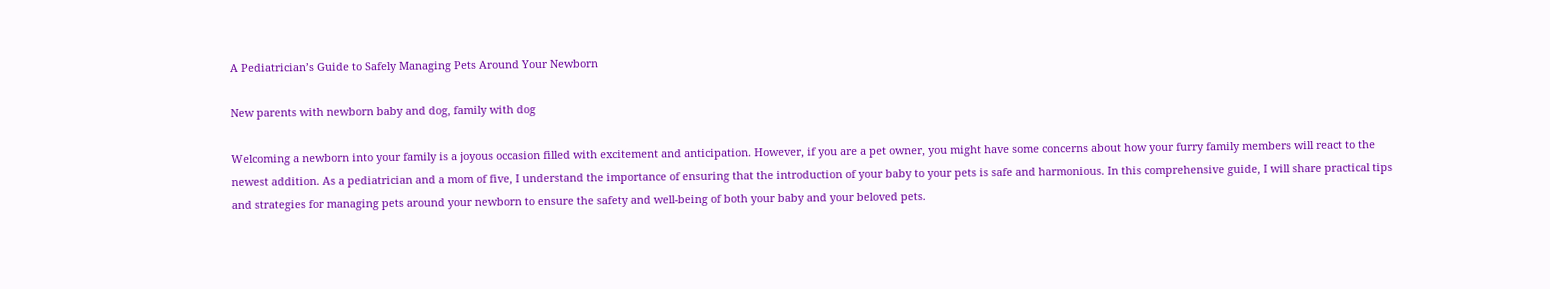A Pediatrician’s Guide to Safely Managing Pets Around Your Newborn

New parents with newborn baby and dog, family with dog

Welcoming a newborn into your family is a joyous occasion filled with excitement and anticipation. However, if you are a pet owner, you might have some concerns about how your furry family members will react to the newest addition. As a pediatrician and a mom of five, I understand the importance of ensuring that the introduction of your baby to your pets is safe and harmonious. In this comprehensive guide, I will share practical tips and strategies for managing pets around your newborn to ensure the safety and well-being of both your baby and your beloved pets.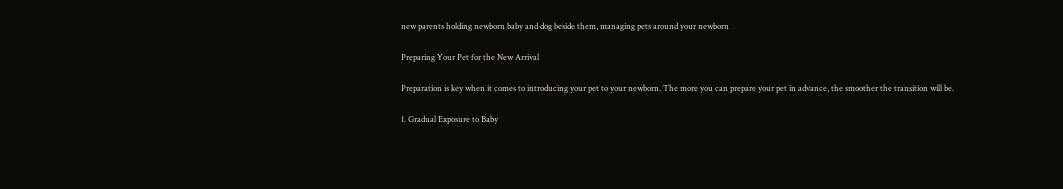new parents holding newborn baby and dog beside them, managing pets around your newborn

Preparing Your Pet for the New Arrival

Preparation is key when it comes to introducing your pet to your newborn. The more you can prepare your pet in advance, the smoother the transition will be.

1. Gradual Exposure to Baby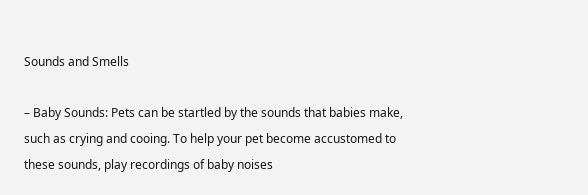Sounds and Smells

– Baby Sounds: Pets can be startled by the sounds that babies make, such as crying and cooing. To help your pet become accustomed to these sounds, play recordings of baby noises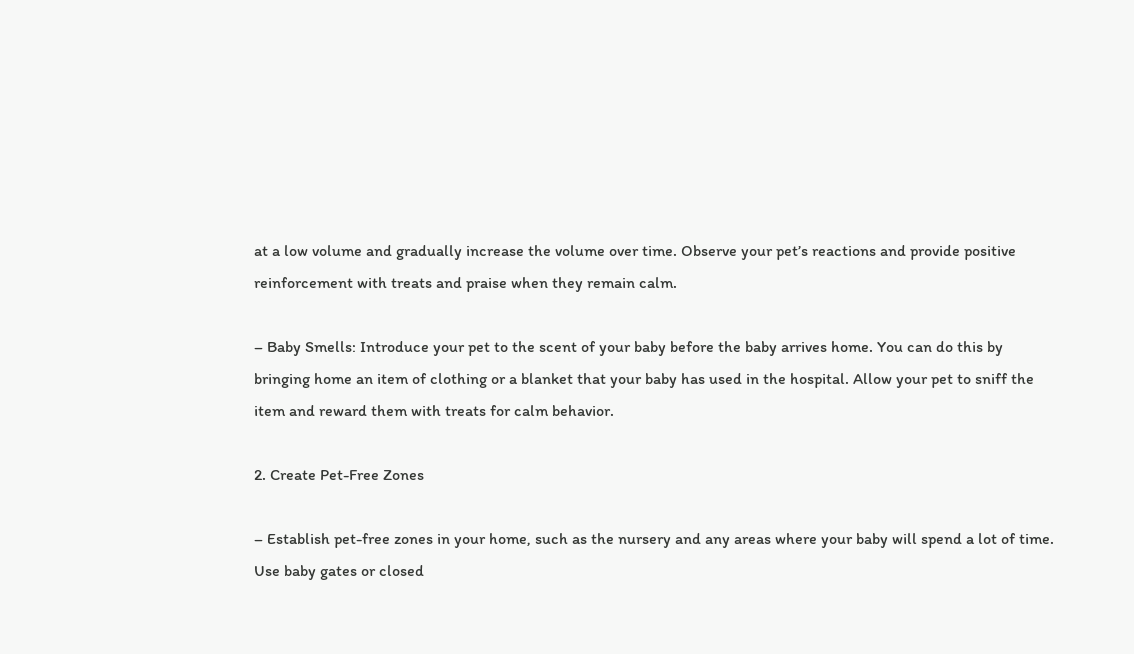at a low volume and gradually increase the volume over time. Observe your pet’s reactions and provide positive reinforcement with treats and praise when they remain calm.

– Baby Smells: Introduce your pet to the scent of your baby before the baby arrives home. You can do this by bringing home an item of clothing or a blanket that your baby has used in the hospital. Allow your pet to sniff the item and reward them with treats for calm behavior.

2. Create Pet-Free Zones

– Establish pet-free zones in your home, such as the nursery and any areas where your baby will spend a lot of time. Use baby gates or closed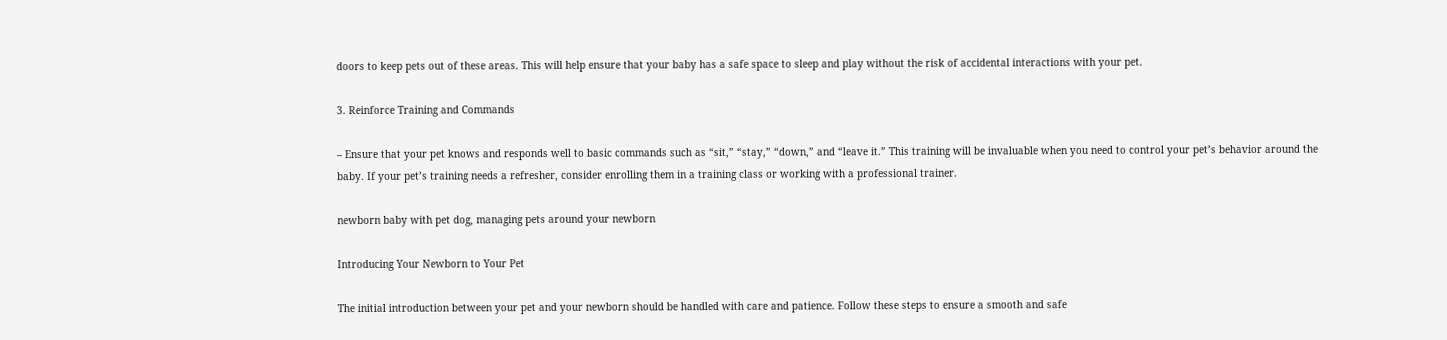doors to keep pets out of these areas. This will help ensure that your baby has a safe space to sleep and play without the risk of accidental interactions with your pet.

3. Reinforce Training and Commands

– Ensure that your pet knows and responds well to basic commands such as “sit,” “stay,” “down,” and “leave it.” This training will be invaluable when you need to control your pet’s behavior around the baby. If your pet’s training needs a refresher, consider enrolling them in a training class or working with a professional trainer.

newborn baby with pet dog, managing pets around your newborn

Introducing Your Newborn to Your Pet

The initial introduction between your pet and your newborn should be handled with care and patience. Follow these steps to ensure a smooth and safe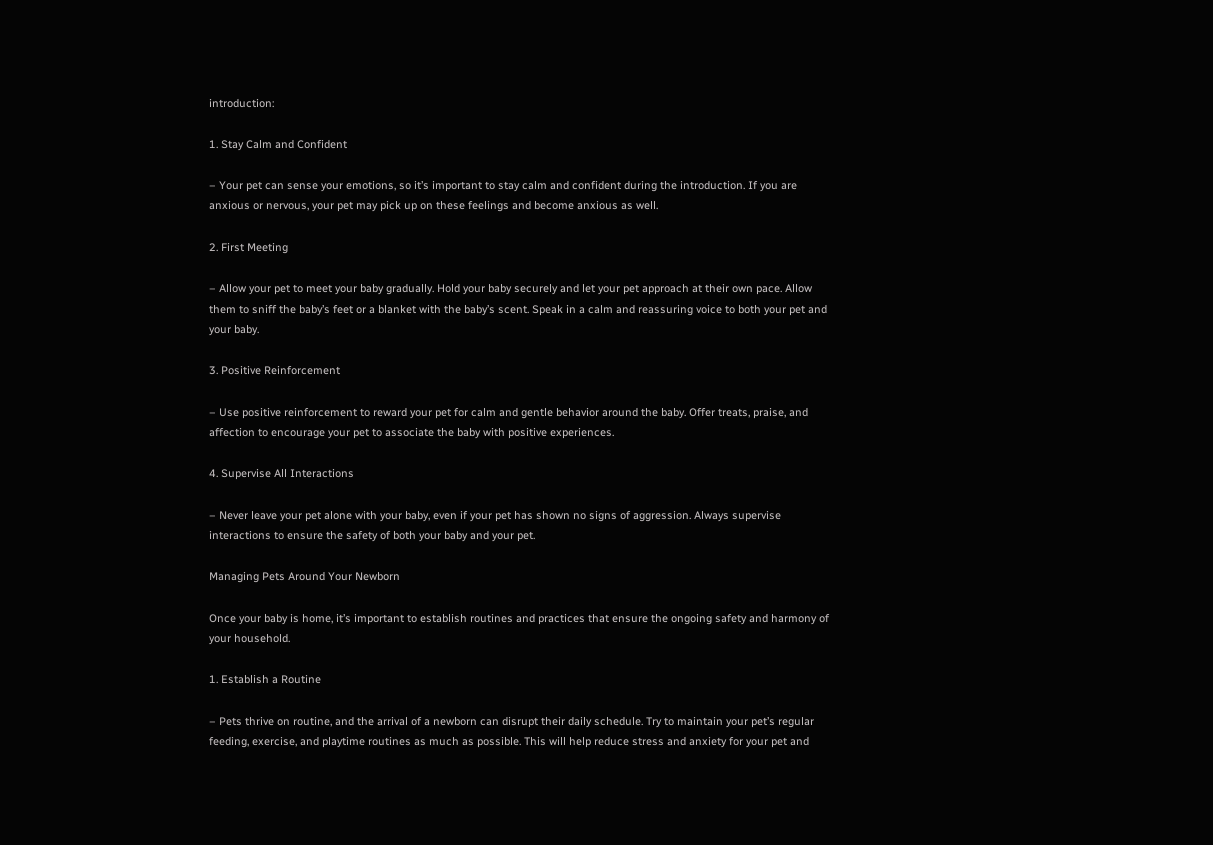introduction:

1. Stay Calm and Confident

– Your pet can sense your emotions, so it’s important to stay calm and confident during the introduction. If you are anxious or nervous, your pet may pick up on these feelings and become anxious as well.

2. First Meeting

– Allow your pet to meet your baby gradually. Hold your baby securely and let your pet approach at their own pace. Allow them to sniff the baby’s feet or a blanket with the baby’s scent. Speak in a calm and reassuring voice to both your pet and your baby.

3. Positive Reinforcement

– Use positive reinforcement to reward your pet for calm and gentle behavior around the baby. Offer treats, praise, and affection to encourage your pet to associate the baby with positive experiences.

4. Supervise All Interactions

– Never leave your pet alone with your baby, even if your pet has shown no signs of aggression. Always supervise interactions to ensure the safety of both your baby and your pet.

Managing Pets Around Your Newborn

Once your baby is home, it’s important to establish routines and practices that ensure the ongoing safety and harmony of your household.

1. Establish a Routine

– Pets thrive on routine, and the arrival of a newborn can disrupt their daily schedule. Try to maintain your pet’s regular feeding, exercise, and playtime routines as much as possible. This will help reduce stress and anxiety for your pet and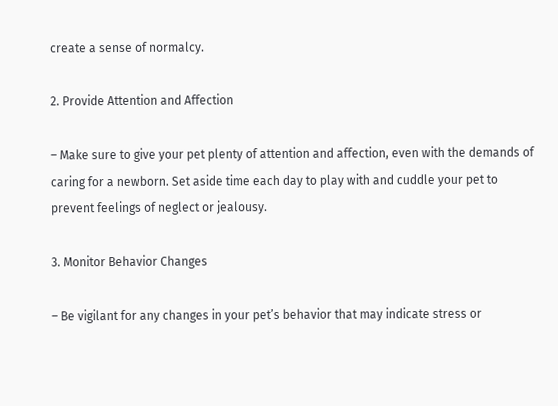create a sense of normalcy.

2. Provide Attention and Affection

– Make sure to give your pet plenty of attention and affection, even with the demands of caring for a newborn. Set aside time each day to play with and cuddle your pet to prevent feelings of neglect or jealousy.

3. Monitor Behavior Changes

– Be vigilant for any changes in your pet’s behavior that may indicate stress or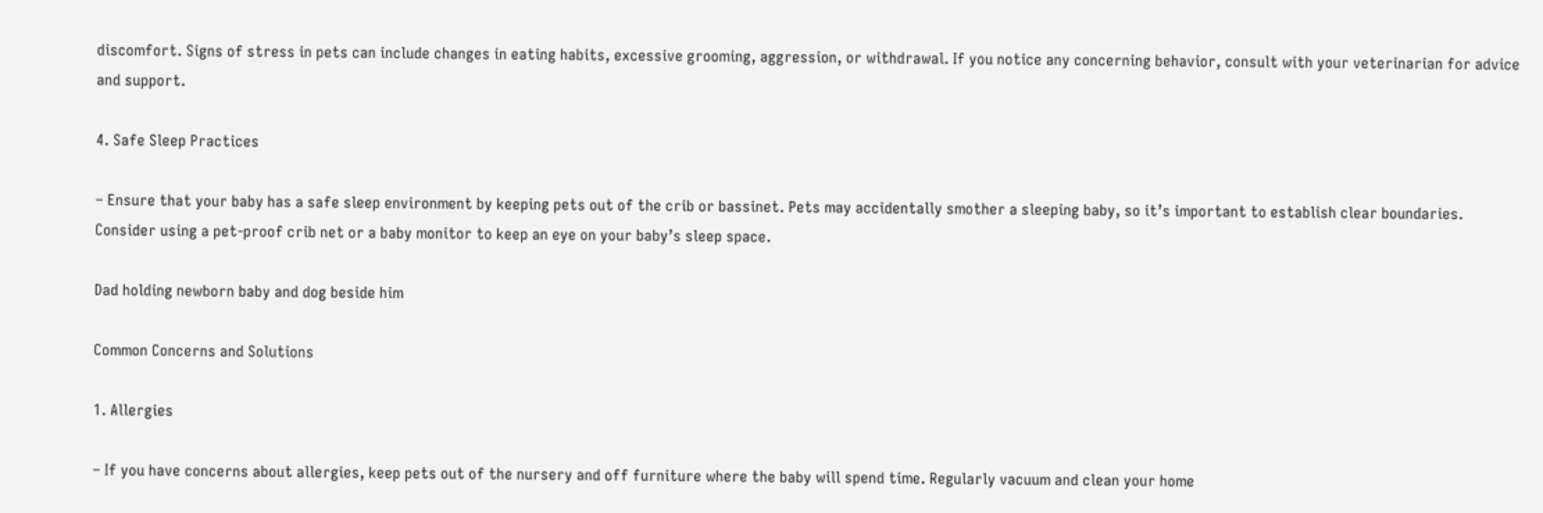discomfort. Signs of stress in pets can include changes in eating habits, excessive grooming, aggression, or withdrawal. If you notice any concerning behavior, consult with your veterinarian for advice and support.

4. Safe Sleep Practices

– Ensure that your baby has a safe sleep environment by keeping pets out of the crib or bassinet. Pets may accidentally smother a sleeping baby, so it’s important to establish clear boundaries. Consider using a pet-proof crib net or a baby monitor to keep an eye on your baby’s sleep space.

Dad holding newborn baby and dog beside him

Common Concerns and Solutions

1. Allergies

– If you have concerns about allergies, keep pets out of the nursery and off furniture where the baby will spend time. Regularly vacuum and clean your home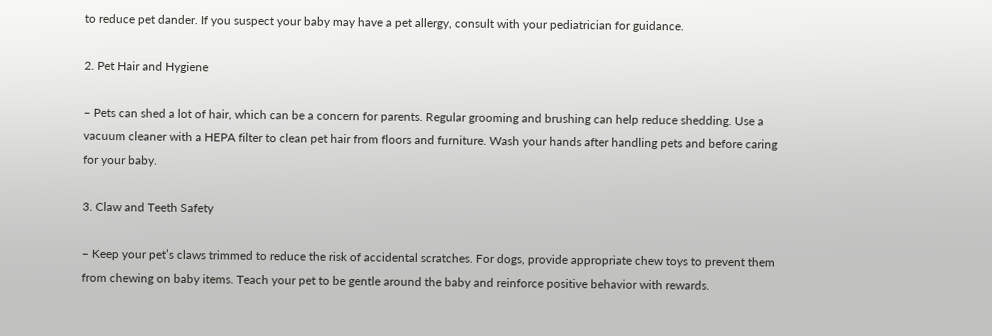to reduce pet dander. If you suspect your baby may have a pet allergy, consult with your pediatrician for guidance.

2. Pet Hair and Hygiene

– Pets can shed a lot of hair, which can be a concern for parents. Regular grooming and brushing can help reduce shedding. Use a vacuum cleaner with a HEPA filter to clean pet hair from floors and furniture. Wash your hands after handling pets and before caring for your baby.

3. Claw and Teeth Safety

– Keep your pet’s claws trimmed to reduce the risk of accidental scratches. For dogs, provide appropriate chew toys to prevent them from chewing on baby items. Teach your pet to be gentle around the baby and reinforce positive behavior with rewards.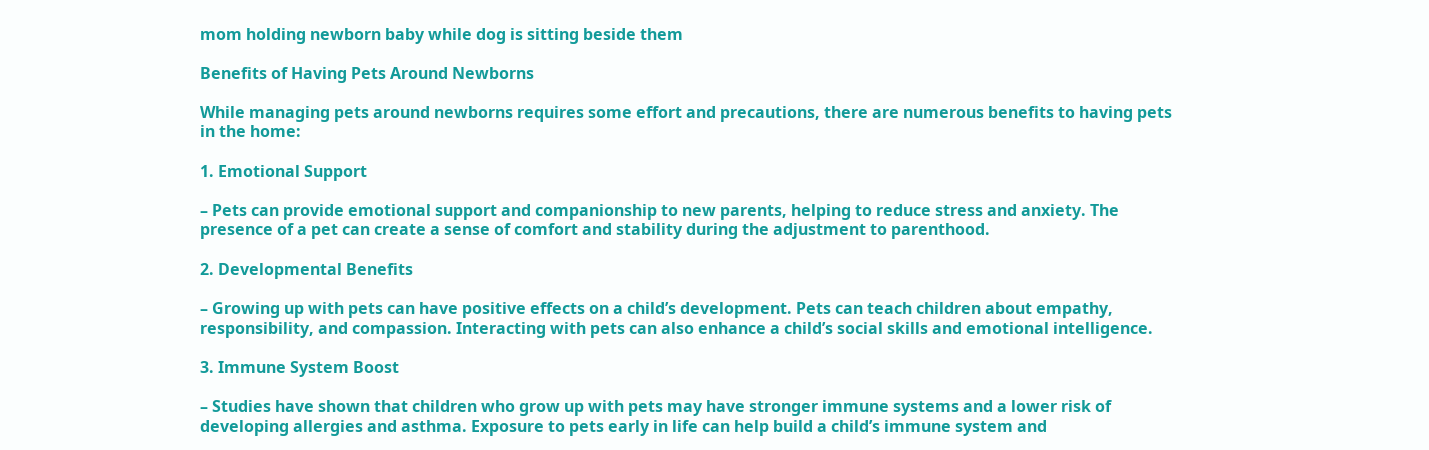mom holding newborn baby while dog is sitting beside them

Benefits of Having Pets Around Newborns

While managing pets around newborns requires some effort and precautions, there are numerous benefits to having pets in the home:

1. Emotional Support

– Pets can provide emotional support and companionship to new parents, helping to reduce stress and anxiety. The presence of a pet can create a sense of comfort and stability during the adjustment to parenthood.

2. Developmental Benefits

– Growing up with pets can have positive effects on a child’s development. Pets can teach children about empathy, responsibility, and compassion. Interacting with pets can also enhance a child’s social skills and emotional intelligence.

3. Immune System Boost

– Studies have shown that children who grow up with pets may have stronger immune systems and a lower risk of developing allergies and asthma. Exposure to pets early in life can help build a child’s immune system and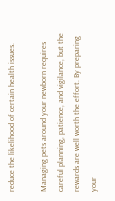reduce the likelihood of certain health issues.

Managing pets around your newborn requires careful planning, patience, and vigilance, but the rewards are well worth the effort. By preparing your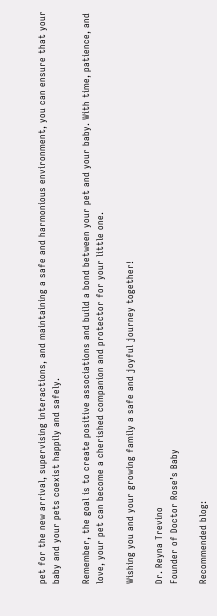pet for the new arrival, supervising interactions, and maintaining a safe and harmonious environment, you can ensure that your baby and your pets coexist happily and safely.

Remember, the goal is to create positive associations and build a bond between your pet and your baby. With time, patience, and love, your pet can become a cherished companion and protector for your little one.

Wishing you and your growing family a safe and joyful journey together!

Dr. Reyna Trevino
Founder of Doctor Rose’s Baby

Recommended blog: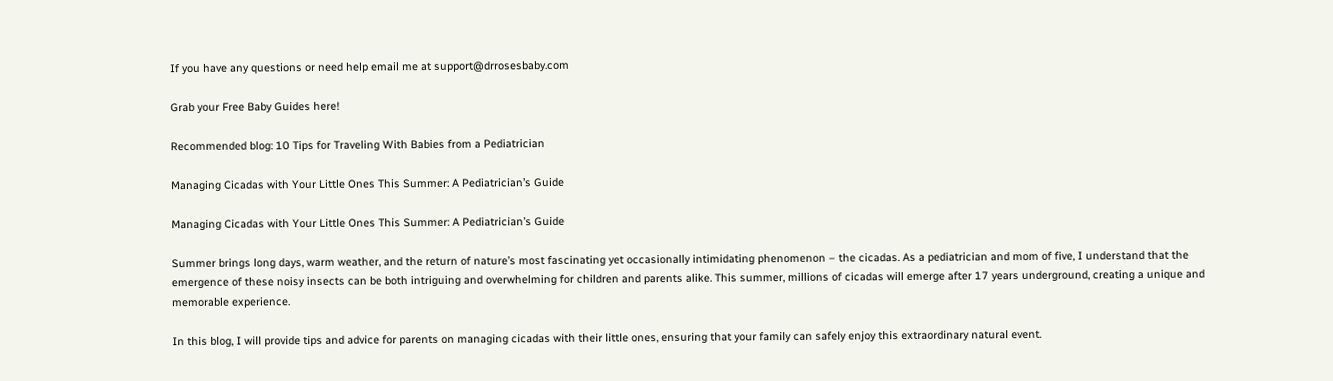If you have any questions or need help email me at support@drrosesbaby.com

Grab your Free Baby Guides here!

Recommended blog: 10 Tips for Traveling With Babies from a Pediatrician

Managing Cicadas with Your Little Ones This Summer: A Pediatrician’s Guide

Managing Cicadas with Your Little Ones This Summer: A Pediatrician’s Guide

Summer brings long days, warm weather, and the return of nature’s most fascinating yet occasionally intimidating phenomenon – the cicadas. As a pediatrician and mom of five, I understand that the emergence of these noisy insects can be both intriguing and overwhelming for children and parents alike. This summer, millions of cicadas will emerge after 17 years underground, creating a unique and memorable experience.

In this blog, I will provide tips and advice for parents on managing cicadas with their little ones, ensuring that your family can safely enjoy this extraordinary natural event.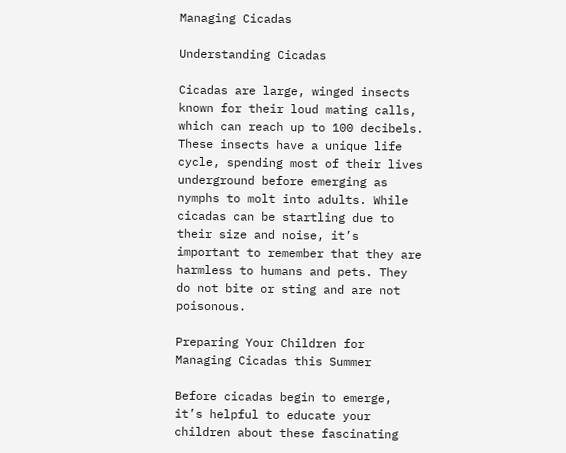Managing Cicadas

Understanding Cicadas

Cicadas are large, winged insects known for their loud mating calls, which can reach up to 100 decibels. These insects have a unique life cycle, spending most of their lives underground before emerging as nymphs to molt into adults. While cicadas can be startling due to their size and noise, it’s important to remember that they are harmless to humans and pets. They do not bite or sting and are not poisonous.

Preparing Your Children for Managing Cicadas this Summer

Before cicadas begin to emerge, it’s helpful to educate your children about these fascinating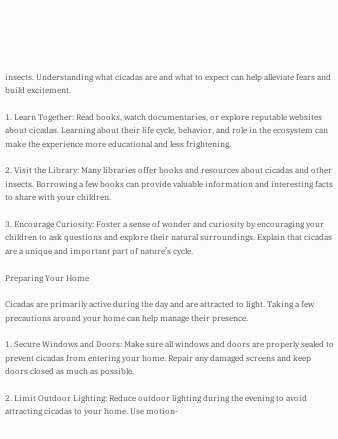insects. Understanding what cicadas are and what to expect can help alleviate fears and build excitement.

1. Learn Together: Read books, watch documentaries, or explore reputable websites about cicadas. Learning about their life cycle, behavior, and role in the ecosystem can make the experience more educational and less frightening.

2. Visit the Library: Many libraries offer books and resources about cicadas and other insects. Borrowing a few books can provide valuable information and interesting facts to share with your children.

3. Encourage Curiosity: Foster a sense of wonder and curiosity by encouraging your children to ask questions and explore their natural surroundings. Explain that cicadas are a unique and important part of nature’s cycle.

Preparing Your Home

Cicadas are primarily active during the day and are attracted to light. Taking a few precautions around your home can help manage their presence.

1. Secure Windows and Doors: Make sure all windows and doors are properly sealed to prevent cicadas from entering your home. Repair any damaged screens and keep doors closed as much as possible.

2. Limit Outdoor Lighting: Reduce outdoor lighting during the evening to avoid attracting cicadas to your home. Use motion-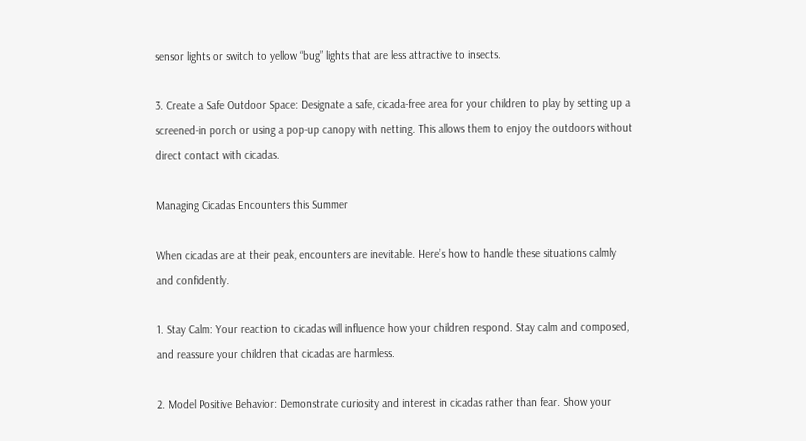sensor lights or switch to yellow “bug” lights that are less attractive to insects.

3. Create a Safe Outdoor Space: Designate a safe, cicada-free area for your children to play by setting up a screened-in porch or using a pop-up canopy with netting. This allows them to enjoy the outdoors without direct contact with cicadas.

Managing Cicadas Encounters this Summer

When cicadas are at their peak, encounters are inevitable. Here’s how to handle these situations calmly and confidently.

1. Stay Calm: Your reaction to cicadas will influence how your children respond. Stay calm and composed, and reassure your children that cicadas are harmless.

2. Model Positive Behavior: Demonstrate curiosity and interest in cicadas rather than fear. Show your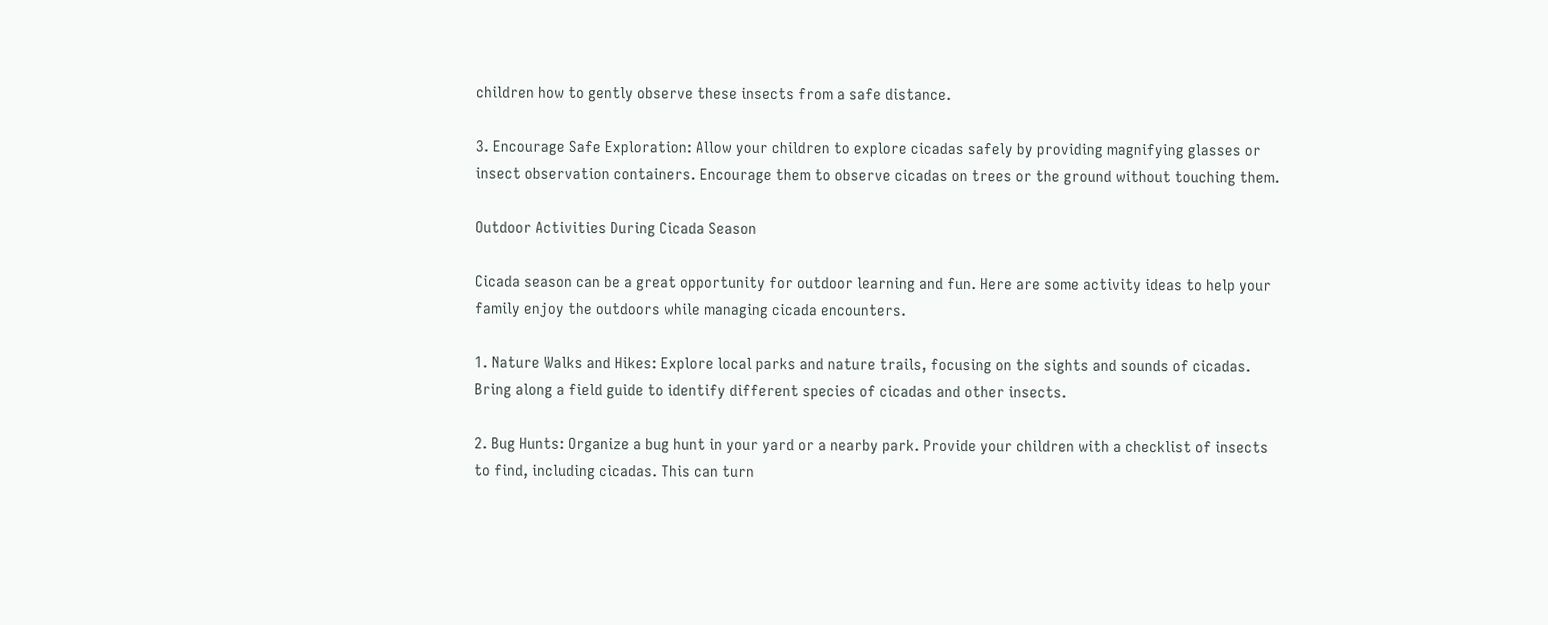children how to gently observe these insects from a safe distance.

3. Encourage Safe Exploration: Allow your children to explore cicadas safely by providing magnifying glasses or insect observation containers. Encourage them to observe cicadas on trees or the ground without touching them.

Outdoor Activities During Cicada Season

Cicada season can be a great opportunity for outdoor learning and fun. Here are some activity ideas to help your family enjoy the outdoors while managing cicada encounters.

1. Nature Walks and Hikes: Explore local parks and nature trails, focusing on the sights and sounds of cicadas. Bring along a field guide to identify different species of cicadas and other insects.

2. Bug Hunts: Organize a bug hunt in your yard or a nearby park. Provide your children with a checklist of insects to find, including cicadas. This can turn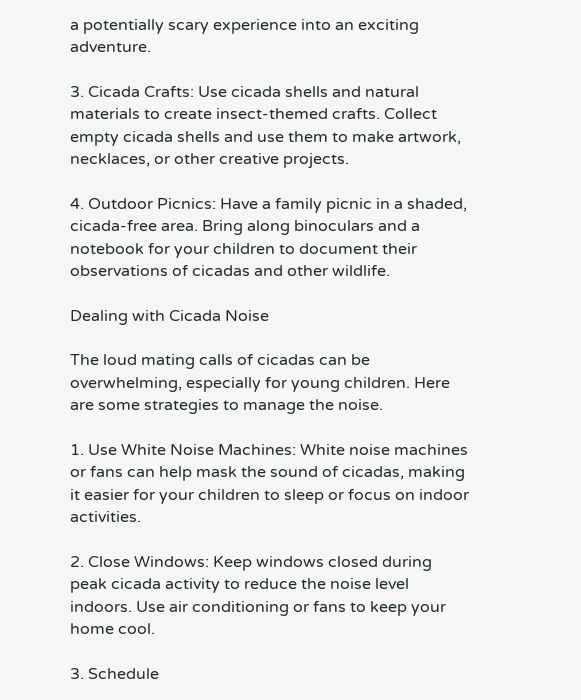a potentially scary experience into an exciting adventure.

3. Cicada Crafts: Use cicada shells and natural materials to create insect-themed crafts. Collect empty cicada shells and use them to make artwork, necklaces, or other creative projects.

4. Outdoor Picnics: Have a family picnic in a shaded, cicada-free area. Bring along binoculars and a notebook for your children to document their observations of cicadas and other wildlife.

Dealing with Cicada Noise

The loud mating calls of cicadas can be overwhelming, especially for young children. Here are some strategies to manage the noise.

1. Use White Noise Machines: White noise machines or fans can help mask the sound of cicadas, making it easier for your children to sleep or focus on indoor activities.

2. Close Windows: Keep windows closed during peak cicada activity to reduce the noise level indoors. Use air conditioning or fans to keep your home cool.

3. Schedule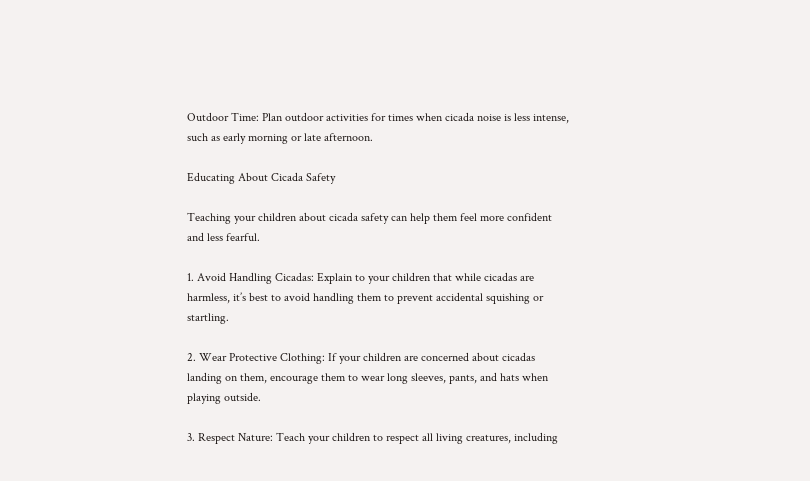Outdoor Time: Plan outdoor activities for times when cicada noise is less intense, such as early morning or late afternoon.

Educating About Cicada Safety

Teaching your children about cicada safety can help them feel more confident and less fearful.

1. Avoid Handling Cicadas: Explain to your children that while cicadas are harmless, it’s best to avoid handling them to prevent accidental squishing or startling.

2. Wear Protective Clothing: If your children are concerned about cicadas landing on them, encourage them to wear long sleeves, pants, and hats when playing outside.

3. Respect Nature: Teach your children to respect all living creatures, including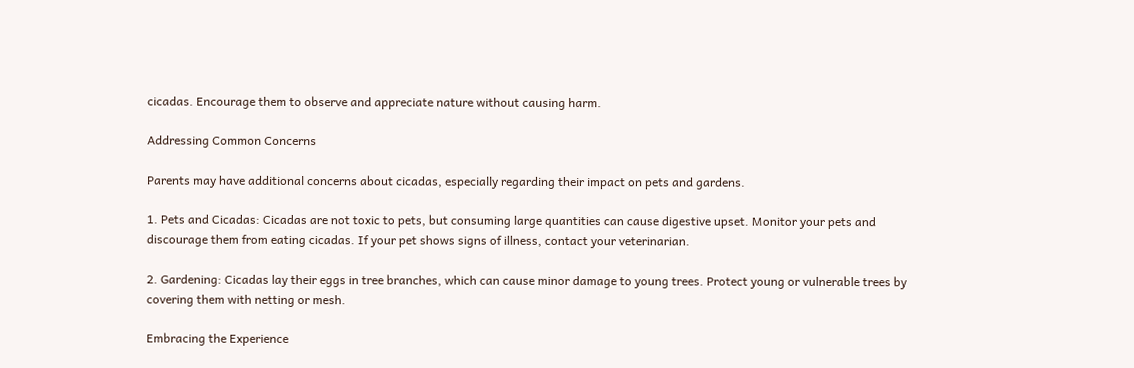cicadas. Encourage them to observe and appreciate nature without causing harm.

Addressing Common Concerns

Parents may have additional concerns about cicadas, especially regarding their impact on pets and gardens.

1. Pets and Cicadas: Cicadas are not toxic to pets, but consuming large quantities can cause digestive upset. Monitor your pets and discourage them from eating cicadas. If your pet shows signs of illness, contact your veterinarian.

2. Gardening: Cicadas lay their eggs in tree branches, which can cause minor damage to young trees. Protect young or vulnerable trees by covering them with netting or mesh.

Embracing the Experience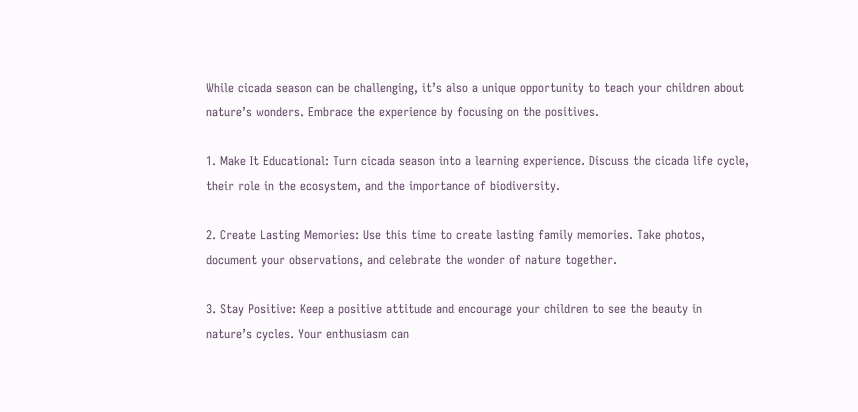While cicada season can be challenging, it’s also a unique opportunity to teach your children about nature’s wonders. Embrace the experience by focusing on the positives.

1. Make It Educational: Turn cicada season into a learning experience. Discuss the cicada life cycle, their role in the ecosystem, and the importance of biodiversity.

2. Create Lasting Memories: Use this time to create lasting family memories. Take photos, document your observations, and celebrate the wonder of nature together.

3. Stay Positive: Keep a positive attitude and encourage your children to see the beauty in nature’s cycles. Your enthusiasm can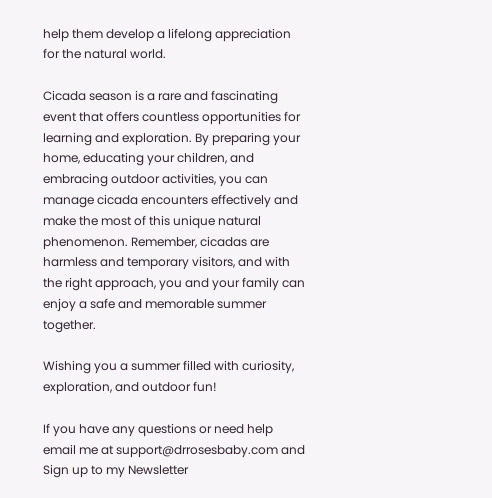help them develop a lifelong appreciation for the natural world.

Cicada season is a rare and fascinating event that offers countless opportunities for learning and exploration. By preparing your home, educating your children, and embracing outdoor activities, you can manage cicada encounters effectively and make the most of this unique natural phenomenon. Remember, cicadas are harmless and temporary visitors, and with the right approach, you and your family can enjoy a safe and memorable summer together.

Wishing you a summer filled with curiosity, exploration, and outdoor fun!

If you have any questions or need help email me at support@drrosesbaby.com and Sign up to my Newsletter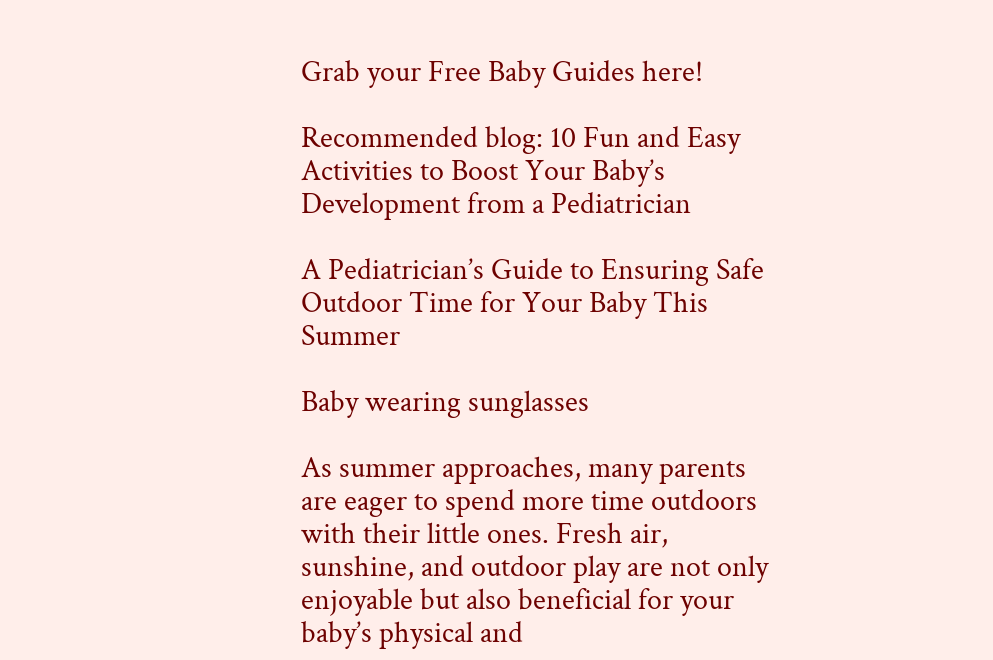Grab your Free Baby Guides here!

Recommended blog: 10 Fun and Easy Activities to Boost Your Baby’s Development from a Pediatrician

A Pediatrician’s Guide to Ensuring Safe Outdoor Time for Your Baby This Summer

Baby wearing sunglasses

As summer approaches, many parents are eager to spend more time outdoors with their little ones. Fresh air, sunshine, and outdoor play are not only enjoyable but also beneficial for your baby’s physical and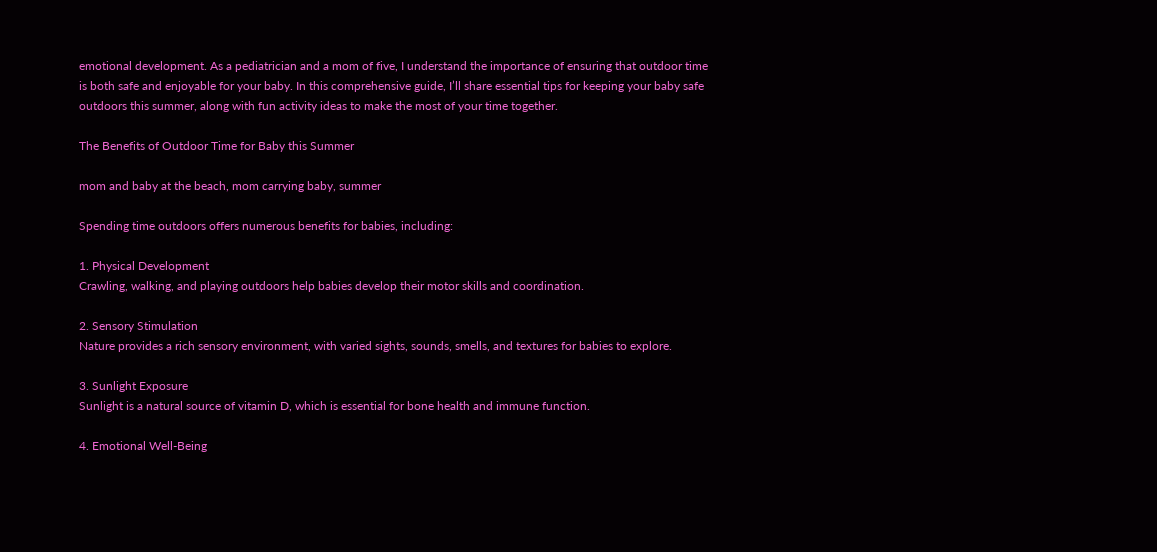emotional development. As a pediatrician and a mom of five, I understand the importance of ensuring that outdoor time is both safe and enjoyable for your baby. In this comprehensive guide, I’ll share essential tips for keeping your baby safe outdoors this summer, along with fun activity ideas to make the most of your time together.

The Benefits of Outdoor Time for Baby this Summer

mom and baby at the beach, mom carrying baby, summer

Spending time outdoors offers numerous benefits for babies, including:

1. Physical Development
Crawling, walking, and playing outdoors help babies develop their motor skills and coordination.

2. Sensory Stimulation
Nature provides a rich sensory environment, with varied sights, sounds, smells, and textures for babies to explore.

3. Sunlight Exposure
Sunlight is a natural source of vitamin D, which is essential for bone health and immune function.

4. Emotional Well-Being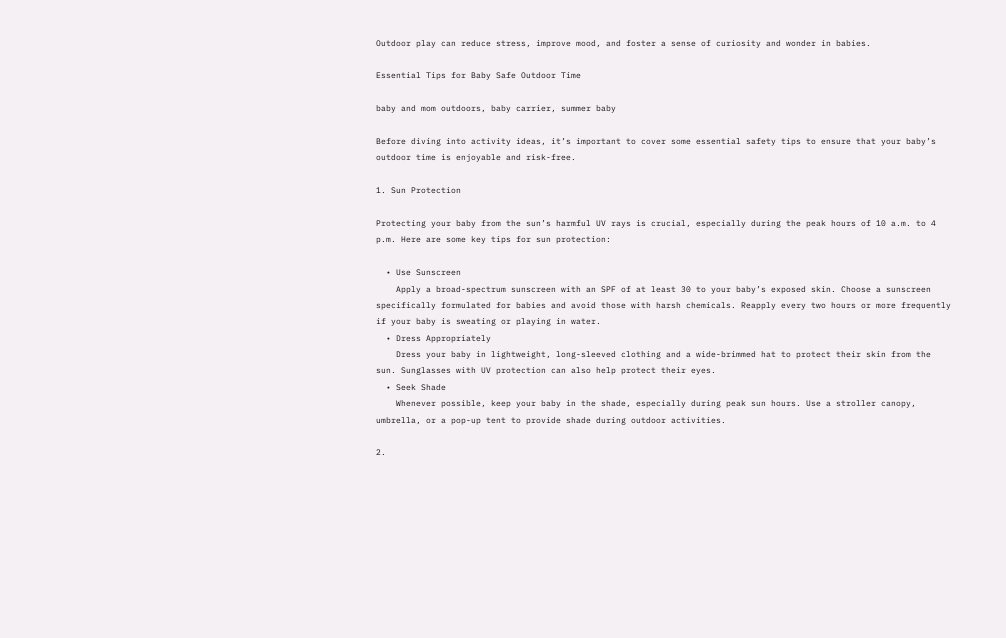Outdoor play can reduce stress, improve mood, and foster a sense of curiosity and wonder in babies.

Essential Tips for Baby Safe Outdoor Time

baby and mom outdoors, baby carrier, summer baby

Before diving into activity ideas, it’s important to cover some essential safety tips to ensure that your baby’s outdoor time is enjoyable and risk-free.

1. Sun Protection

Protecting your baby from the sun’s harmful UV rays is crucial, especially during the peak hours of 10 a.m. to 4 p.m. Here are some key tips for sun protection:

  • Use Sunscreen
    Apply a broad-spectrum sunscreen with an SPF of at least 30 to your baby’s exposed skin. Choose a sunscreen specifically formulated for babies and avoid those with harsh chemicals. Reapply every two hours or more frequently if your baby is sweating or playing in water.
  • Dress Appropriately
    Dress your baby in lightweight, long-sleeved clothing and a wide-brimmed hat to protect their skin from the sun. Sunglasses with UV protection can also help protect their eyes.
  • Seek Shade
    Whenever possible, keep your baby in the shade, especially during peak sun hours. Use a stroller canopy, umbrella, or a pop-up tent to provide shade during outdoor activities.

2.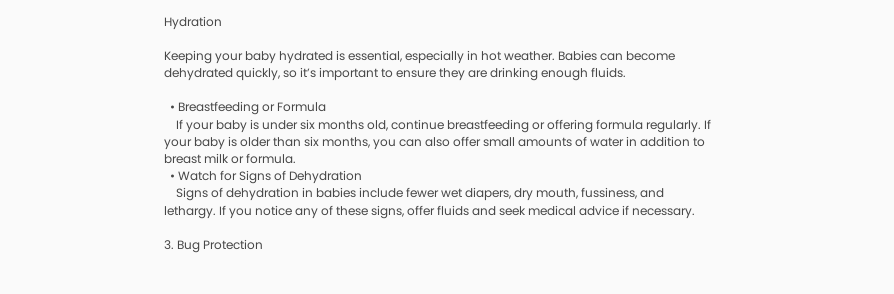Hydration

Keeping your baby hydrated is essential, especially in hot weather. Babies can become dehydrated quickly, so it’s important to ensure they are drinking enough fluids.

  • Breastfeeding or Formula
    If your baby is under six months old, continue breastfeeding or offering formula regularly. If your baby is older than six months, you can also offer small amounts of water in addition to breast milk or formula.
  • Watch for Signs of Dehydration
    Signs of dehydration in babies include fewer wet diapers, dry mouth, fussiness, and lethargy. If you notice any of these signs, offer fluids and seek medical advice if necessary.

3. Bug Protection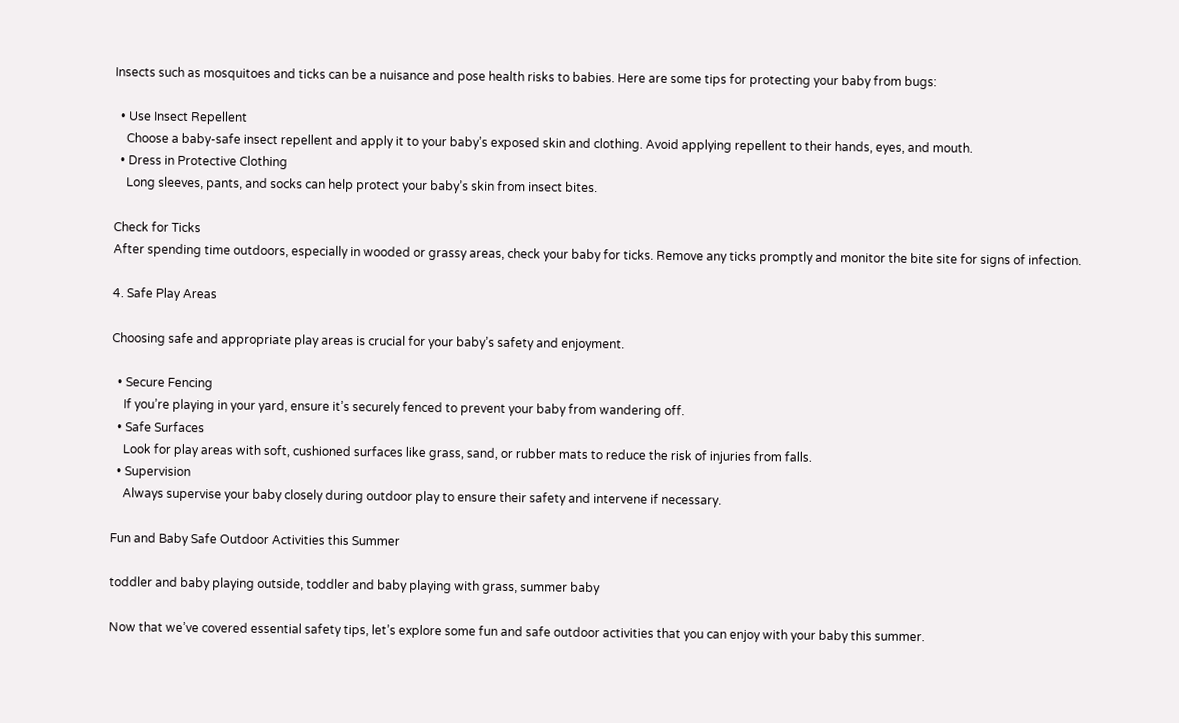Insects such as mosquitoes and ticks can be a nuisance and pose health risks to babies. Here are some tips for protecting your baby from bugs:

  • Use Insect Repellent
    Choose a baby-safe insect repellent and apply it to your baby’s exposed skin and clothing. Avoid applying repellent to their hands, eyes, and mouth.
  • Dress in Protective Clothing
    Long sleeves, pants, and socks can help protect your baby’s skin from insect bites.

Check for Ticks
After spending time outdoors, especially in wooded or grassy areas, check your baby for ticks. Remove any ticks promptly and monitor the bite site for signs of infection.

4. Safe Play Areas

Choosing safe and appropriate play areas is crucial for your baby’s safety and enjoyment.

  • Secure Fencing
    If you’re playing in your yard, ensure it’s securely fenced to prevent your baby from wandering off.
  • Safe Surfaces
    Look for play areas with soft, cushioned surfaces like grass, sand, or rubber mats to reduce the risk of injuries from falls.
  • Supervision
    Always supervise your baby closely during outdoor play to ensure their safety and intervene if necessary.

Fun and Baby Safe Outdoor Activities this Summer

toddler and baby playing outside, toddler and baby playing with grass, summer baby

Now that we’ve covered essential safety tips, let’s explore some fun and safe outdoor activities that you can enjoy with your baby this summer.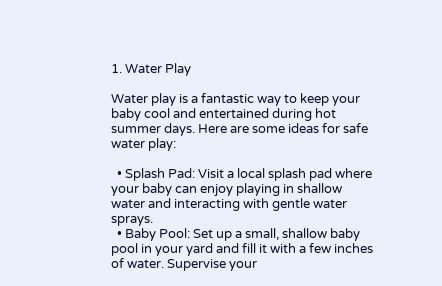1. Water Play

Water play is a fantastic way to keep your baby cool and entertained during hot summer days. Here are some ideas for safe water play:

  • Splash Pad: Visit a local splash pad where your baby can enjoy playing in shallow water and interacting with gentle water sprays.
  • Baby Pool: Set up a small, shallow baby pool in your yard and fill it with a few inches of water. Supervise your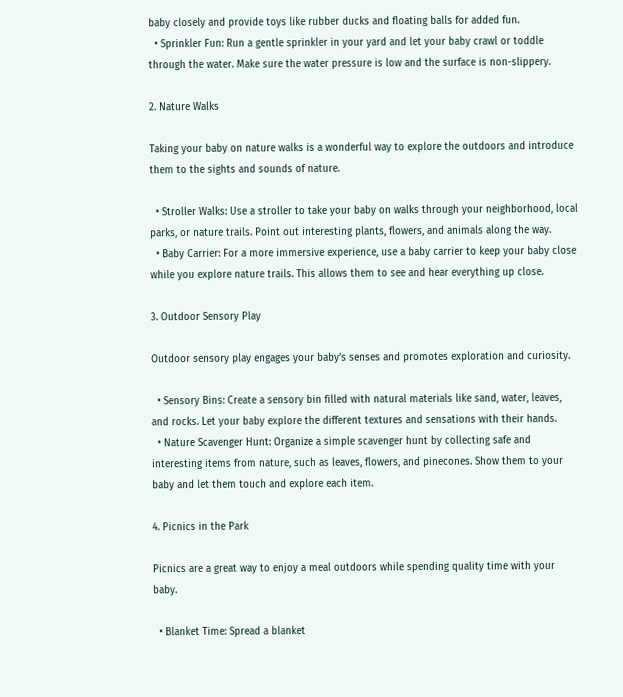baby closely and provide toys like rubber ducks and floating balls for added fun.
  • Sprinkler Fun: Run a gentle sprinkler in your yard and let your baby crawl or toddle through the water. Make sure the water pressure is low and the surface is non-slippery.

2. Nature Walks

Taking your baby on nature walks is a wonderful way to explore the outdoors and introduce them to the sights and sounds of nature.

  • Stroller Walks: Use a stroller to take your baby on walks through your neighborhood, local parks, or nature trails. Point out interesting plants, flowers, and animals along the way.
  • Baby Carrier: For a more immersive experience, use a baby carrier to keep your baby close while you explore nature trails. This allows them to see and hear everything up close.

3. Outdoor Sensory Play

Outdoor sensory play engages your baby’s senses and promotes exploration and curiosity.

  • Sensory Bins: Create a sensory bin filled with natural materials like sand, water, leaves, and rocks. Let your baby explore the different textures and sensations with their hands.
  • Nature Scavenger Hunt: Organize a simple scavenger hunt by collecting safe and interesting items from nature, such as leaves, flowers, and pinecones. Show them to your baby and let them touch and explore each item.

4. Picnics in the Park

Picnics are a great way to enjoy a meal outdoors while spending quality time with your baby.

  • Blanket Time: Spread a blanket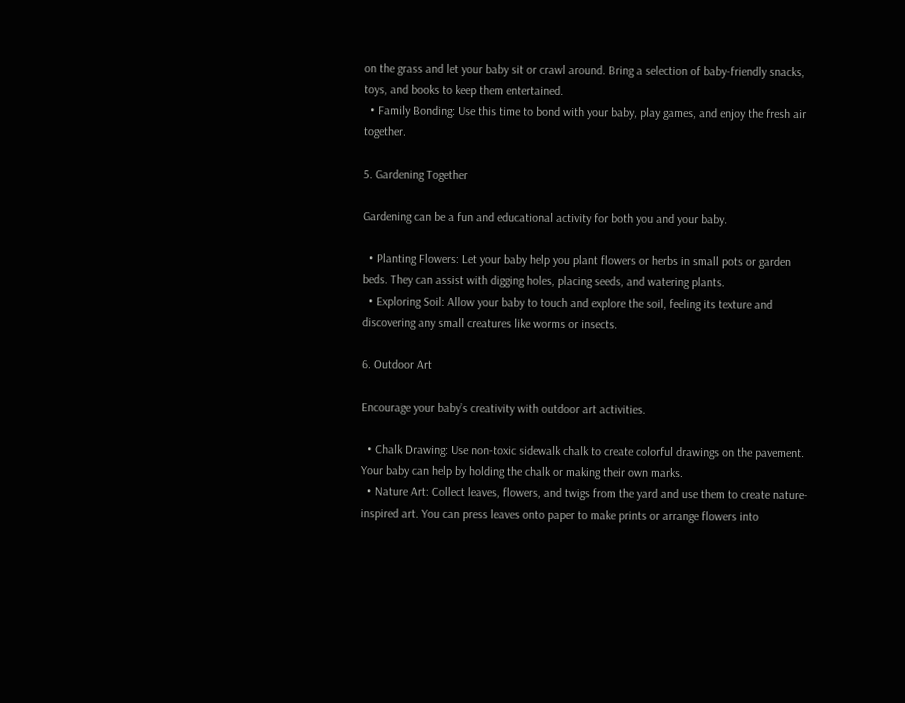on the grass and let your baby sit or crawl around. Bring a selection of baby-friendly snacks, toys, and books to keep them entertained.
  • Family Bonding: Use this time to bond with your baby, play games, and enjoy the fresh air together.

5. Gardening Together

Gardening can be a fun and educational activity for both you and your baby.

  • Planting Flowers: Let your baby help you plant flowers or herbs in small pots or garden beds. They can assist with digging holes, placing seeds, and watering plants.
  • Exploring Soil: Allow your baby to touch and explore the soil, feeling its texture and discovering any small creatures like worms or insects.

6. Outdoor Art

Encourage your baby’s creativity with outdoor art activities.

  • Chalk Drawing: Use non-toxic sidewalk chalk to create colorful drawings on the pavement. Your baby can help by holding the chalk or making their own marks.
  • Nature Art: Collect leaves, flowers, and twigs from the yard and use them to create nature-inspired art. You can press leaves onto paper to make prints or arrange flowers into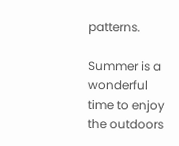patterns.

Summer is a wonderful time to enjoy the outdoors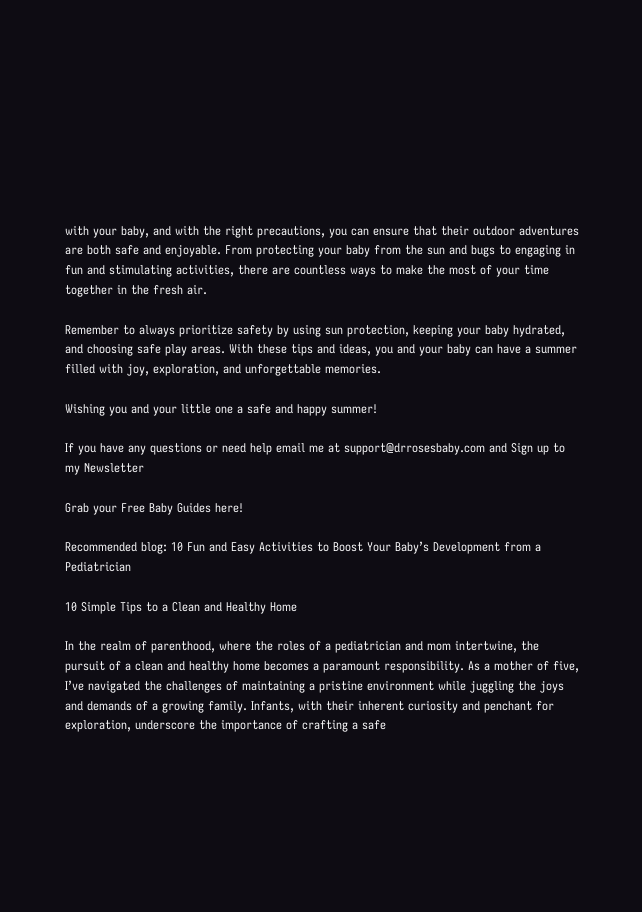with your baby, and with the right precautions, you can ensure that their outdoor adventures are both safe and enjoyable. From protecting your baby from the sun and bugs to engaging in fun and stimulating activities, there are countless ways to make the most of your time together in the fresh air.

Remember to always prioritize safety by using sun protection, keeping your baby hydrated, and choosing safe play areas. With these tips and ideas, you and your baby can have a summer filled with joy, exploration, and unforgettable memories.

Wishing you and your little one a safe and happy summer!

If you have any questions or need help email me at support@drrosesbaby.com and Sign up to my Newsletter

Grab your Free Baby Guides here!

Recommended blog: 10 Fun and Easy Activities to Boost Your Baby’s Development from a Pediatrician

10 Simple Tips to a Clean and Healthy Home

In the realm of parenthood, where the roles of a pediatrician and mom intertwine, the pursuit of a clean and healthy home becomes a paramount responsibility. As a mother of five, I’ve navigated the challenges of maintaining a pristine environment while juggling the joys and demands of a growing family. Infants, with their inherent curiosity and penchant for exploration, underscore the importance of crafting a safe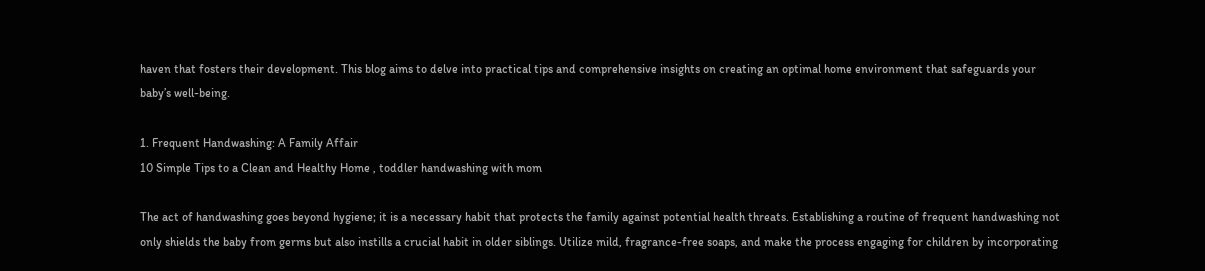haven that fosters their development. This blog aims to delve into practical tips and comprehensive insights on creating an optimal home environment that safeguards your baby’s well-being.

1. Frequent Handwashing: A Family Affair
10 Simple Tips to a Clean and Healthy Home , toddler handwashing with mom

The act of handwashing goes beyond hygiene; it is a necessary habit that protects the family against potential health threats. Establishing a routine of frequent handwashing not only shields the baby from germs but also instills a crucial habit in older siblings. Utilize mild, fragrance-free soaps, and make the process engaging for children by incorporating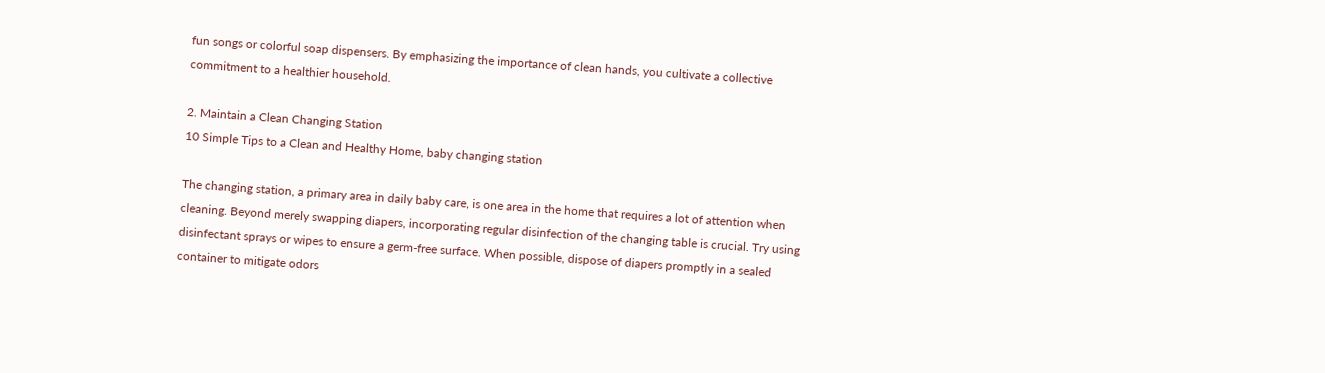fun songs or colorful soap dispensers. By emphasizing the importance of clean hands, you cultivate a collective commitment to a healthier household.

2. Maintain a Clean Changing Station
10 Simple Tips to a Clean and Healthy Home, baby changing station

The changing station, a primary area in daily baby care, is one area in the home that requires a lot of attention when cleaning. Beyond merely swapping diapers, incorporating regular disinfection of the changing table is crucial. Try using disinfectant sprays or wipes to ensure a germ-free surface. When possible, dispose of diapers promptly in a sealed container to mitigate odors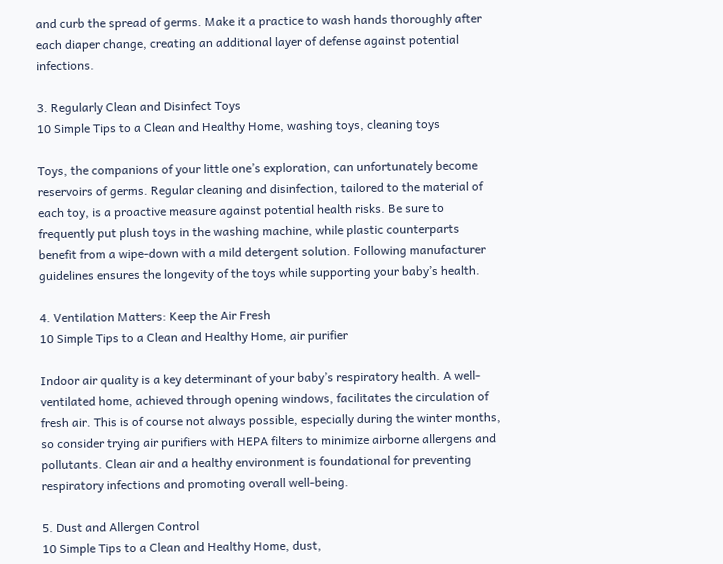and curb the spread of germs. Make it a practice to wash hands thoroughly after each diaper change, creating an additional layer of defense against potential infections.

3. Regularly Clean and Disinfect Toys
10 Simple Tips to a Clean and Healthy Home, washing toys, cleaning toys

Toys, the companions of your little one’s exploration, can unfortunately become reservoirs of germs. Regular cleaning and disinfection, tailored to the material of each toy, is a proactive measure against potential health risks. Be sure to frequently put plush toys in the washing machine, while plastic counterparts benefit from a wipe-down with a mild detergent solution. Following manufacturer guidelines ensures the longevity of the toys while supporting your baby’s health.

4. Ventilation Matters: Keep the Air Fresh
10 Simple Tips to a Clean and Healthy Home, air purifier

Indoor air quality is a key determinant of your baby’s respiratory health. A well-ventilated home, achieved through opening windows, facilitates the circulation of fresh air. This is of course not always possible, especially during the winter months, so consider trying air purifiers with HEPA filters to minimize airborne allergens and pollutants. Clean air and a healthy environment is foundational for preventing respiratory infections and promoting overall well-being.

5. Dust and Allergen Control
10 Simple Tips to a Clean and Healthy Home, dust,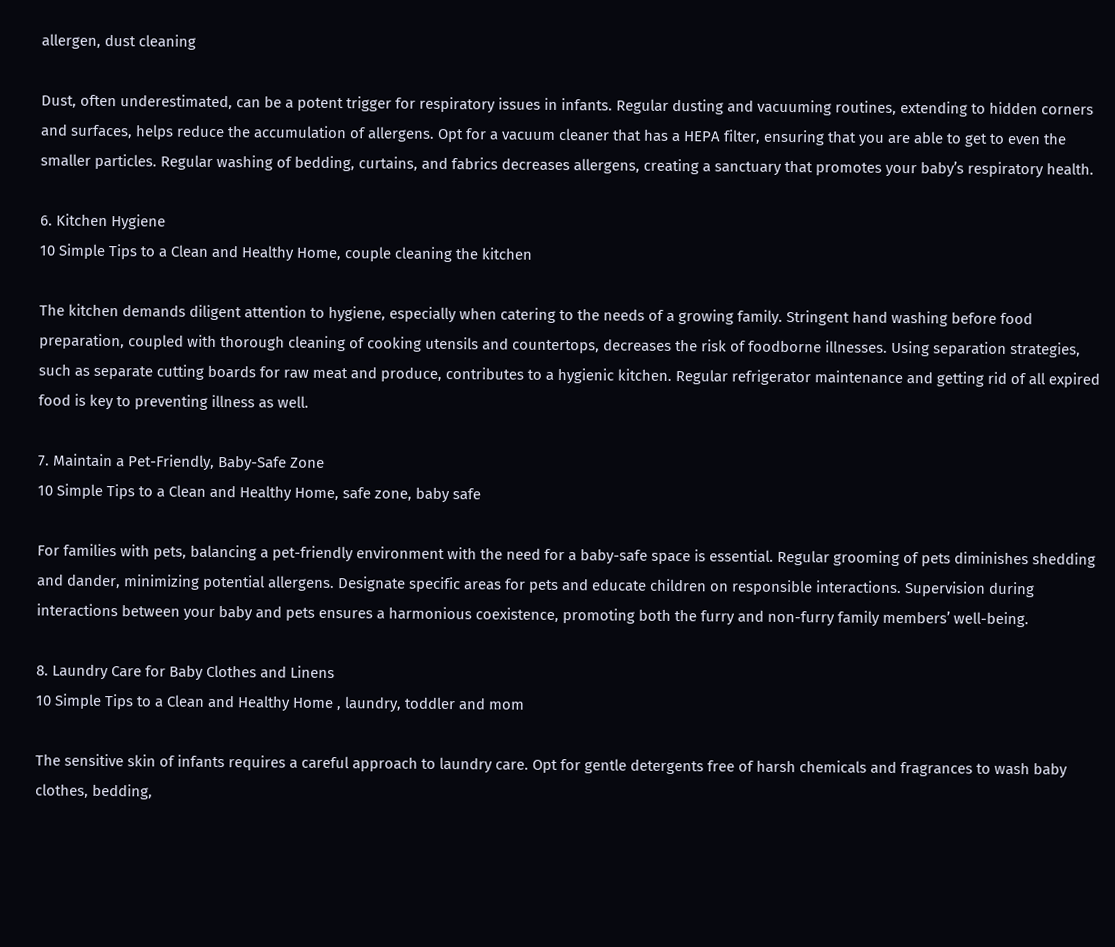allergen, dust cleaning

Dust, often underestimated, can be a potent trigger for respiratory issues in infants. Regular dusting and vacuuming routines, extending to hidden corners and surfaces, helps reduce the accumulation of allergens. Opt for a vacuum cleaner that has a HEPA filter, ensuring that you are able to get to even the smaller particles. Regular washing of bedding, curtains, and fabrics decreases allergens, creating a sanctuary that promotes your baby’s respiratory health.

6. Kitchen Hygiene
10 Simple Tips to a Clean and Healthy Home, couple cleaning the kitchen

The kitchen demands diligent attention to hygiene, especially when catering to the needs of a growing family. Stringent hand washing before food preparation, coupled with thorough cleaning of cooking utensils and countertops, decreases the risk of foodborne illnesses. Using separation strategies, such as separate cutting boards for raw meat and produce, contributes to a hygienic kitchen. Regular refrigerator maintenance and getting rid of all expired food is key to preventing illness as well.

7. Maintain a Pet-Friendly, Baby-Safe Zone
10 Simple Tips to a Clean and Healthy Home, safe zone, baby safe

For families with pets, balancing a pet-friendly environment with the need for a baby-safe space is essential. Regular grooming of pets diminishes shedding and dander, minimizing potential allergens. Designate specific areas for pets and educate children on responsible interactions. Supervision during interactions between your baby and pets ensures a harmonious coexistence, promoting both the furry and non-furry family members’ well-being.

8. Laundry Care for Baby Clothes and Linens
10 Simple Tips to a Clean and Healthy Home , laundry, toddler and mom

The sensitive skin of infants requires a careful approach to laundry care. Opt for gentle detergents free of harsh chemicals and fragrances to wash baby clothes, bedding,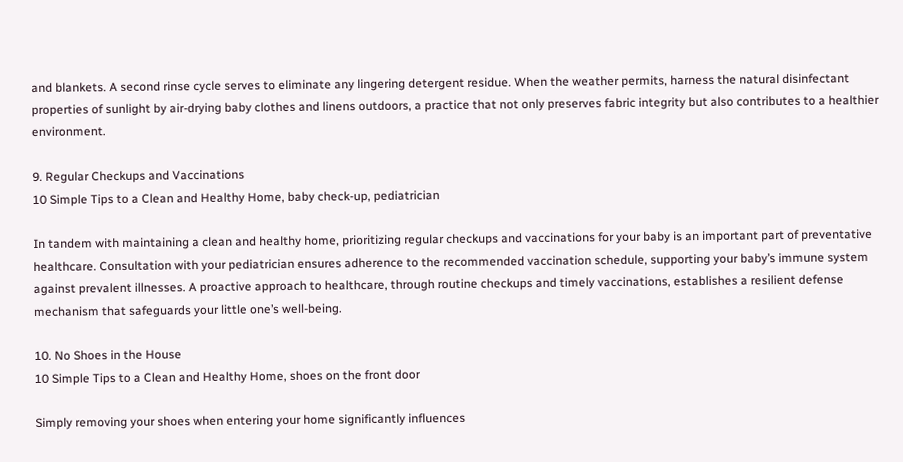and blankets. A second rinse cycle serves to eliminate any lingering detergent residue. When the weather permits, harness the natural disinfectant properties of sunlight by air-drying baby clothes and linens outdoors, a practice that not only preserves fabric integrity but also contributes to a healthier environment.

9. Regular Checkups and Vaccinations
10 Simple Tips to a Clean and Healthy Home, baby check-up, pediatrician

In tandem with maintaining a clean and healthy home, prioritizing regular checkups and vaccinations for your baby is an important part of preventative healthcare. Consultation with your pediatrician ensures adherence to the recommended vaccination schedule, supporting your baby’s immune system against prevalent illnesses. A proactive approach to healthcare, through routine checkups and timely vaccinations, establishes a resilient defense mechanism that safeguards your little one’s well-being.

10. No Shoes in the House
10 Simple Tips to a Clean and Healthy Home, shoes on the front door

Simply removing your shoes when entering your home significantly influences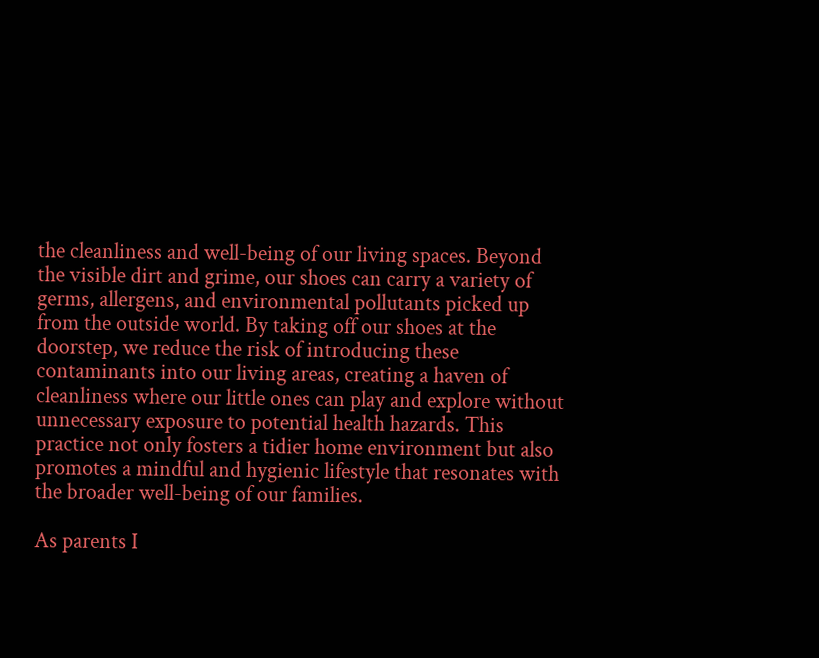the cleanliness and well-being of our living spaces. Beyond the visible dirt and grime, our shoes can carry a variety of germs, allergens, and environmental pollutants picked up from the outside world. By taking off our shoes at the doorstep, we reduce the risk of introducing these contaminants into our living areas, creating a haven of cleanliness where our little ones can play and explore without unnecessary exposure to potential health hazards. This practice not only fosters a tidier home environment but also promotes a mindful and hygienic lifestyle that resonates with the broader well-being of our families.

As parents I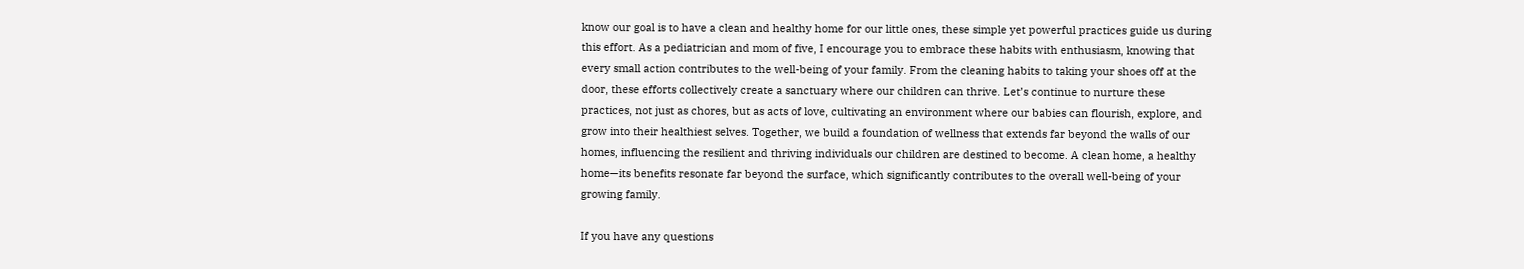know our goal is to have a clean and healthy home for our little ones, these simple yet powerful practices guide us during this effort. As a pediatrician and mom of five, I encourage you to embrace these habits with enthusiasm, knowing that every small action contributes to the well-being of your family. From the cleaning habits to taking your shoes off at the door, these efforts collectively create a sanctuary where our children can thrive. Let’s continue to nurture these practices, not just as chores, but as acts of love, cultivating an environment where our babies can flourish, explore, and grow into their healthiest selves. Together, we build a foundation of wellness that extends far beyond the walls of our homes, influencing the resilient and thriving individuals our children are destined to become. A clean home, a healthy home—its benefits resonate far beyond the surface, which significantly contributes to the overall well-being of your growing family.

If you have any questions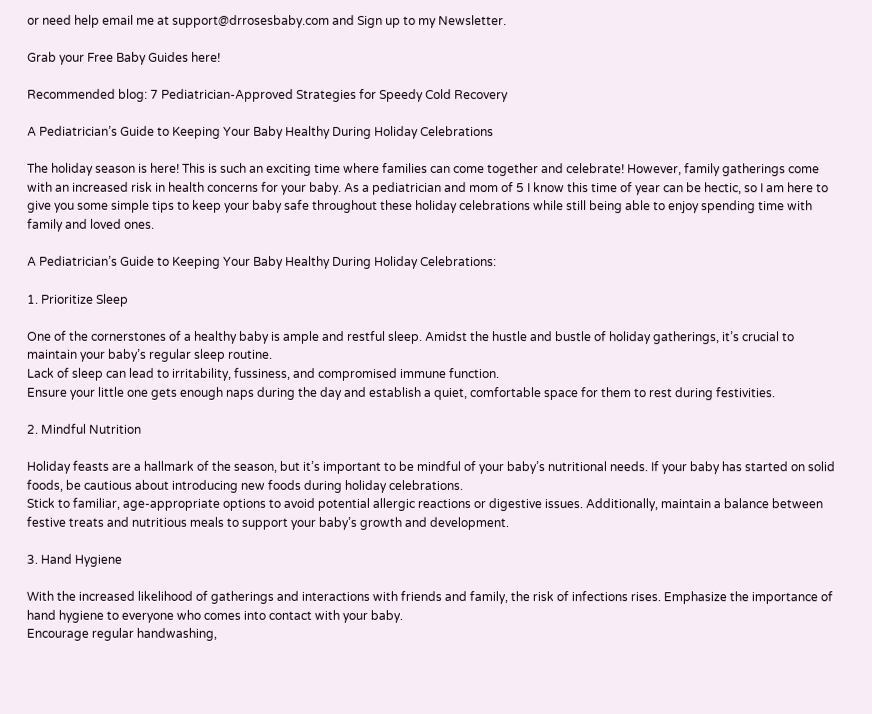or need help email me at support@drrosesbaby.com and Sign up to my Newsletter.

Grab your Free Baby Guides here!

Recommended blog: 7 Pediatrician-Approved Strategies for Speedy Cold Recovery

A Pediatrician’s Guide to Keeping Your Baby Healthy During Holiday Celebrations

The holiday season is here! This is such an exciting time where families can come together and celebrate! However, family gatherings come with an increased risk in health concerns for your baby. As a pediatrician and mom of 5 I know this time of year can be hectic, so I am here to give you some simple tips to keep your baby safe throughout these holiday celebrations while still being able to enjoy spending time with family and loved ones.

A Pediatrician’s Guide to Keeping Your Baby Healthy During Holiday Celebrations:

1. Prioritize Sleep

One of the cornerstones of a healthy baby is ample and restful sleep. Amidst the hustle and bustle of holiday gatherings, it’s crucial to maintain your baby’s regular sleep routine.
Lack of sleep can lead to irritability, fussiness, and compromised immune function.
Ensure your little one gets enough naps during the day and establish a quiet, comfortable space for them to rest during festivities.

2. Mindful Nutrition

Holiday feasts are a hallmark of the season, but it’s important to be mindful of your baby’s nutritional needs. If your baby has started on solid foods, be cautious about introducing new foods during holiday celebrations.
Stick to familiar, age-appropriate options to avoid potential allergic reactions or digestive issues. Additionally, maintain a balance between festive treats and nutritious meals to support your baby’s growth and development.

3. Hand Hygiene

With the increased likelihood of gatherings and interactions with friends and family, the risk of infections rises. Emphasize the importance of hand hygiene to everyone who comes into contact with your baby.
Encourage regular handwashing,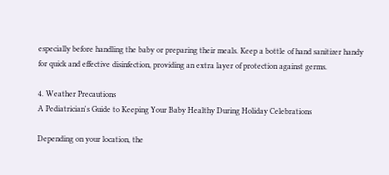especially before handling the baby or preparing their meals. Keep a bottle of hand sanitizer handy for quick and effective disinfection, providing an extra layer of protection against germs.

4. Weather Precautions
A Pediatrician's Guide to Keeping Your Baby Healthy During Holiday Celebrations

Depending on your location, the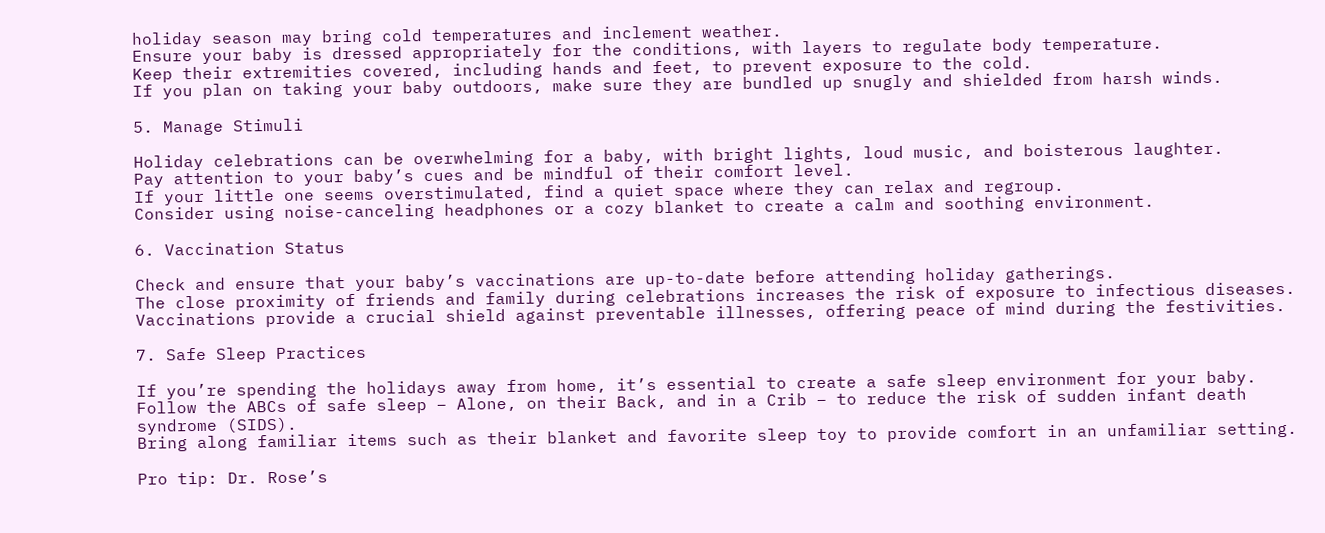holiday season may bring cold temperatures and inclement weather.
Ensure your baby is dressed appropriately for the conditions, with layers to regulate body temperature.
Keep their extremities covered, including hands and feet, to prevent exposure to the cold.
If you plan on taking your baby outdoors, make sure they are bundled up snugly and shielded from harsh winds.

5. Manage Stimuli

Holiday celebrations can be overwhelming for a baby, with bright lights, loud music, and boisterous laughter.
Pay attention to your baby’s cues and be mindful of their comfort level.
If your little one seems overstimulated, find a quiet space where they can relax and regroup.
Consider using noise-canceling headphones or a cozy blanket to create a calm and soothing environment.

6. Vaccination Status

Check and ensure that your baby’s vaccinations are up-to-date before attending holiday gatherings.
The close proximity of friends and family during celebrations increases the risk of exposure to infectious diseases.
Vaccinations provide a crucial shield against preventable illnesses, offering peace of mind during the festivities.

7. Safe Sleep Practices

If you’re spending the holidays away from home, it’s essential to create a safe sleep environment for your baby.
Follow the ABCs of safe sleep – Alone, on their Back, and in a Crib – to reduce the risk of sudden infant death syndrome (SIDS).
Bring along familiar items such as their blanket and favorite sleep toy to provide comfort in an unfamiliar setting.

Pro tip: Dr. Rose’s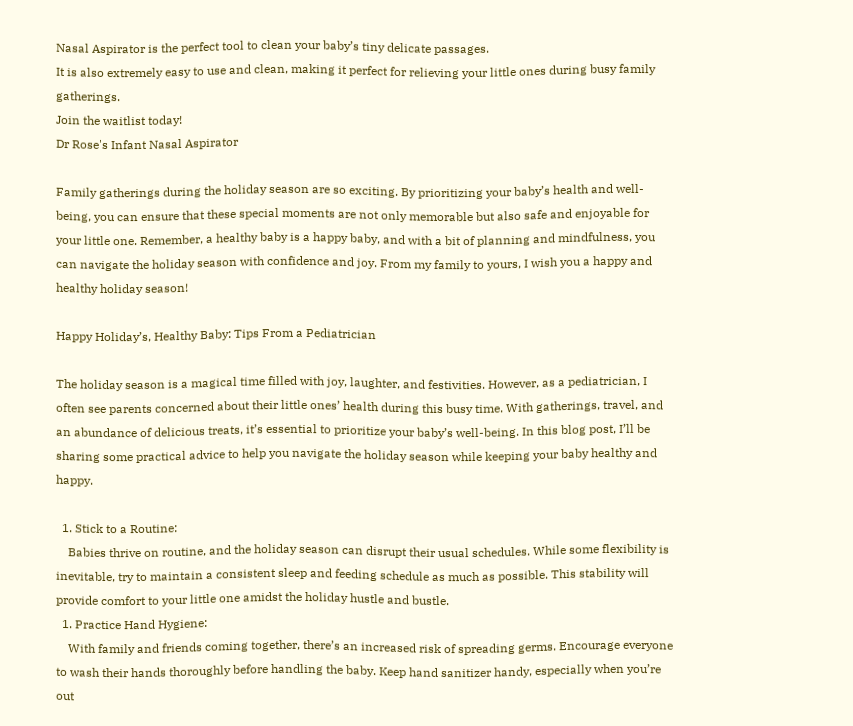Nasal Aspirator is the perfect tool to clean your baby’s tiny delicate passages.
It is also extremely easy to use and clean, making it perfect for relieving your little ones during busy family gatherings.
Join the waitlist today!
Dr Rose's Infant Nasal Aspirator

Family gatherings during the holiday season are so exciting. By prioritizing your baby’s health and well-being, you can ensure that these special moments are not only memorable but also safe and enjoyable for your little one. Remember, a healthy baby is a happy baby, and with a bit of planning and mindfulness, you can navigate the holiday season with confidence and joy. From my family to yours, I wish you a happy and healthy holiday season!

Happy Holiday’s, Healthy Baby: Tips From a Pediatrician

The holiday season is a magical time filled with joy, laughter, and festivities. However, as a pediatrician, I often see parents concerned about their little ones’ health during this busy time. With gatherings, travel, and an abundance of delicious treats, it’s essential to prioritize your baby’s well-being. In this blog post, I’ll be sharing some practical advice to help you navigate the holiday season while keeping your baby healthy and happy.

  1. Stick to a Routine:
    Babies thrive on routine, and the holiday season can disrupt their usual schedules. While some flexibility is inevitable, try to maintain a consistent sleep and feeding schedule as much as possible. This stability will provide comfort to your little one amidst the holiday hustle and bustle.
  1. Practice Hand Hygiene:
    With family and friends coming together, there’s an increased risk of spreading germs. Encourage everyone to wash their hands thoroughly before handling the baby. Keep hand sanitizer handy, especially when you’re out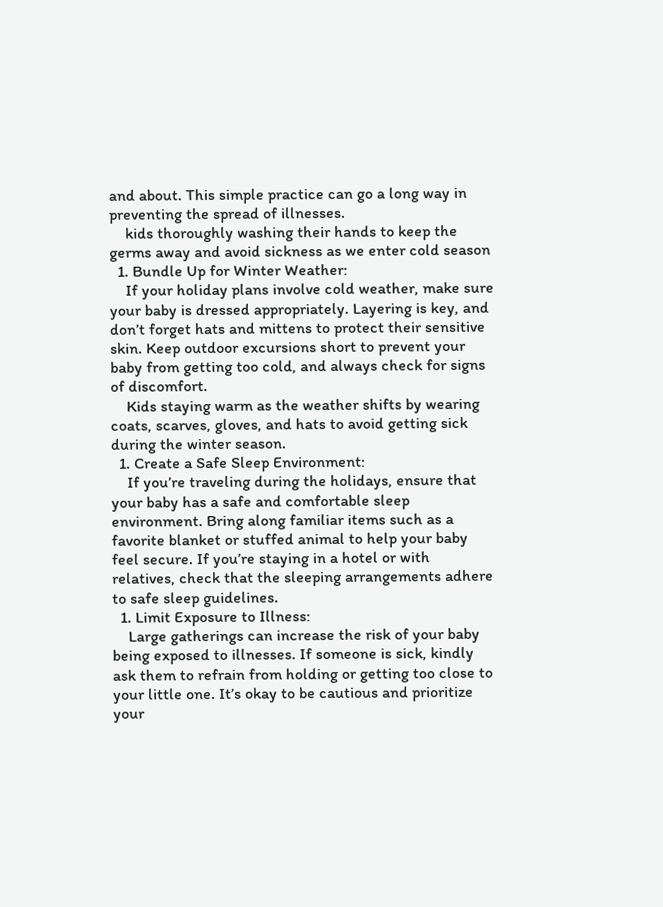and about. This simple practice can go a long way in preventing the spread of illnesses.
    kids thoroughly washing their hands to keep the germs away and avoid sickness as we enter cold season
  1. Bundle Up for Winter Weather:
    If your holiday plans involve cold weather, make sure your baby is dressed appropriately. Layering is key, and don’t forget hats and mittens to protect their sensitive skin. Keep outdoor excursions short to prevent your baby from getting too cold, and always check for signs of discomfort.
    Kids staying warm as the weather shifts by wearing coats, scarves, gloves, and hats to avoid getting sick during the winter season.
  1. Create a Safe Sleep Environment:
    If you’re traveling during the holidays, ensure that your baby has a safe and comfortable sleep environment. Bring along familiar items such as a favorite blanket or stuffed animal to help your baby feel secure. If you’re staying in a hotel or with relatives, check that the sleeping arrangements adhere to safe sleep guidelines.
  1. Limit Exposure to Illness:
    Large gatherings can increase the risk of your baby being exposed to illnesses. If someone is sick, kindly ask them to refrain from holding or getting too close to your little one. It’s okay to be cautious and prioritize your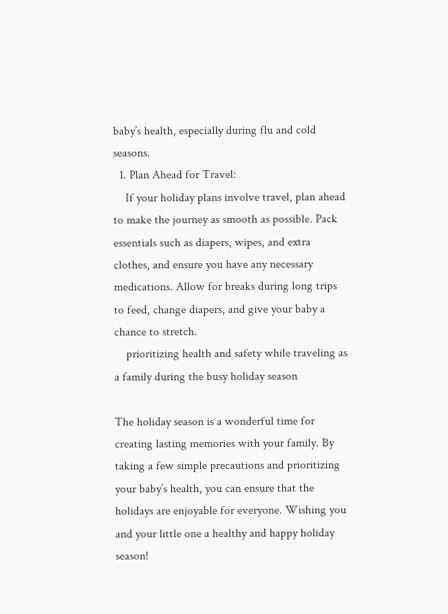baby’s health, especially during flu and cold seasons.
  1. Plan Ahead for Travel:
    If your holiday plans involve travel, plan ahead to make the journey as smooth as possible. Pack essentials such as diapers, wipes, and extra clothes, and ensure you have any necessary medications. Allow for breaks during long trips to feed, change diapers, and give your baby a chance to stretch.
    prioritizing health and safety while traveling as a family during the busy holiday season

The holiday season is a wonderful time for creating lasting memories with your family. By taking a few simple precautions and prioritizing your baby’s health, you can ensure that the holidays are enjoyable for everyone. Wishing you and your little one a healthy and happy holiday season!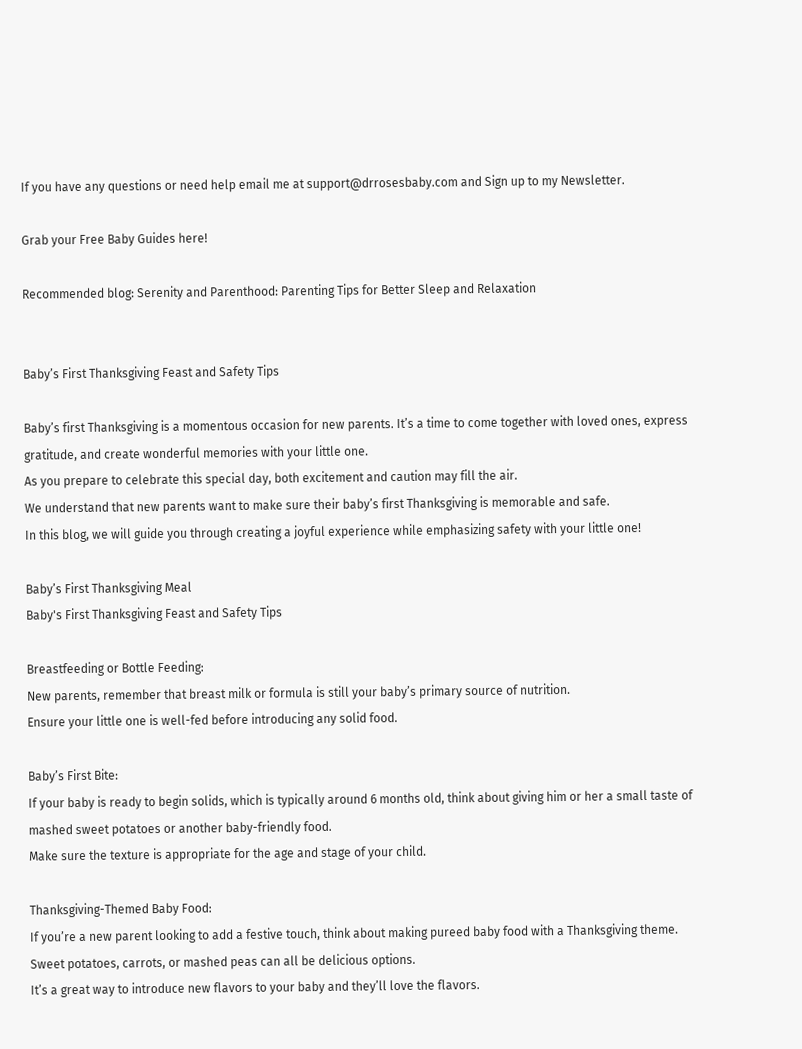If you have any questions or need help email me at support@drrosesbaby.com and Sign up to my Newsletter.

Grab your Free Baby Guides here!

Recommended blog: Serenity and Parenthood: Parenting Tips for Better Sleep and Relaxation


Baby’s First Thanksgiving Feast and Safety Tips

Baby’s first Thanksgiving is a momentous occasion for new parents. It’s a time to come together with loved ones, express gratitude, and create wonderful memories with your little one.
As you prepare to celebrate this special day, both excitement and caution may fill the air.
We understand that new parents want to make sure their baby’s first Thanksgiving is memorable and safe.
In this blog, we will guide you through creating a joyful experience while emphasizing safety with your little one!

Baby’s First Thanksgiving Meal
Baby's First Thanksgiving Feast and Safety Tips

Breastfeeding or Bottle Feeding:
New parents, remember that breast milk or formula is still your baby’s primary source of nutrition.
Ensure your little one is well-fed before introducing any solid food.

Baby’s First Bite:
If your baby is ready to begin solids, which is typically around 6 months old, think about giving him or her a small taste of mashed sweet potatoes or another baby-friendly food.
Make sure the texture is appropriate for the age and stage of your child.

Thanksgiving-Themed Baby Food:
If you’re a new parent looking to add a festive touch, think about making pureed baby food with a Thanksgiving theme.
Sweet potatoes, carrots, or mashed peas can all be delicious options.
It’s a great way to introduce new flavors to your baby and they’ll love the flavors.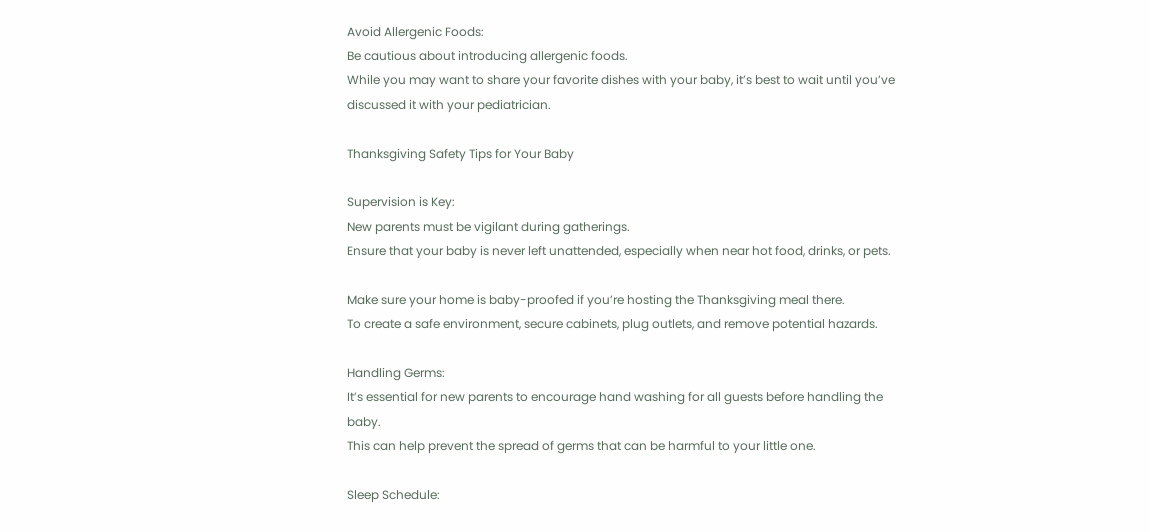Avoid Allergenic Foods:
Be cautious about introducing allergenic foods.
While you may want to share your favorite dishes with your baby, it’s best to wait until you’ve discussed it with your pediatrician.

Thanksgiving Safety Tips for Your Baby

Supervision is Key:
New parents must be vigilant during gatherings.
Ensure that your baby is never left unattended, especially when near hot food, drinks, or pets.

Make sure your home is baby-proofed if you’re hosting the Thanksgiving meal there.
To create a safe environment, secure cabinets, plug outlets, and remove potential hazards.

Handling Germs:
It’s essential for new parents to encourage hand washing for all guests before handling the baby.
This can help prevent the spread of germs that can be harmful to your little one.

Sleep Schedule: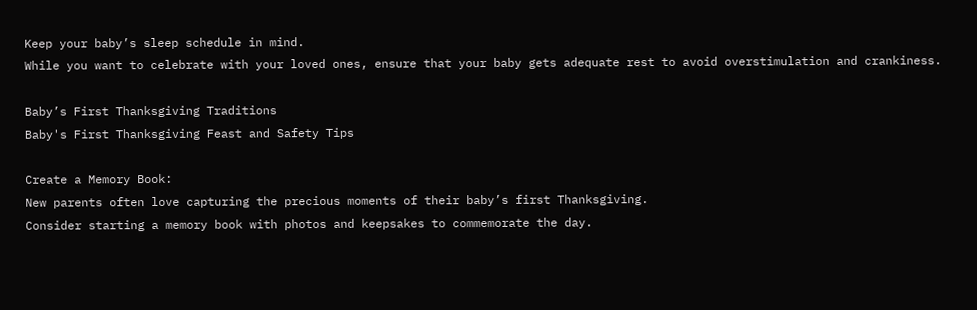Keep your baby’s sleep schedule in mind.
While you want to celebrate with your loved ones, ensure that your baby gets adequate rest to avoid overstimulation and crankiness.

Baby’s First Thanksgiving Traditions
Baby's First Thanksgiving Feast and Safety Tips

Create a Memory Book:
New parents often love capturing the precious moments of their baby’s first Thanksgiving.
Consider starting a memory book with photos and keepsakes to commemorate the day.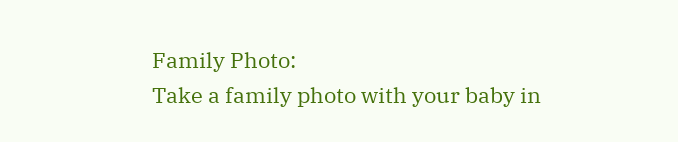Family Photo:
Take a family photo with your baby in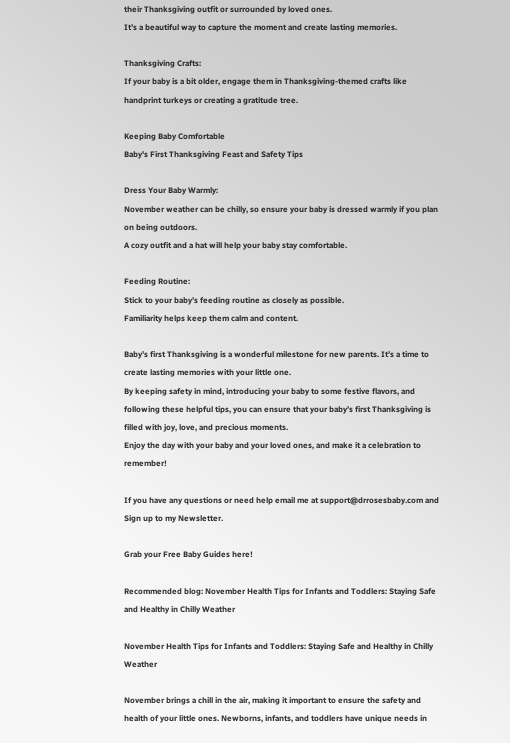their Thanksgiving outfit or surrounded by loved ones.
It’s a beautiful way to capture the moment and create lasting memories.

Thanksgiving Crafts:
If your baby is a bit older, engage them in Thanksgiving-themed crafts like handprint turkeys or creating a gratitude tree.

Keeping Baby Comfortable
Baby's First Thanksgiving Feast and Safety Tips

Dress Your Baby Warmly:
November weather can be chilly, so ensure your baby is dressed warmly if you plan on being outdoors.
A cozy outfit and a hat will help your baby stay comfortable.

Feeding Routine:
Stick to your baby’s feeding routine as closely as possible.
Familiarity helps keep them calm and content.

Baby’s first Thanksgiving is a wonderful milestone for new parents. It’s a time to create lasting memories with your little one.
By keeping safety in mind, introducing your baby to some festive flavors, and following these helpful tips, you can ensure that your baby’s first Thanksgiving is filled with joy, love, and precious moments.
Enjoy the day with your baby and your loved ones, and make it a celebration to remember!

If you have any questions or need help email me at support@drrosesbaby.com and Sign up to my Newsletter.

Grab your Free Baby Guides here!

Recommended blog: November Health Tips for Infants and Toddlers: Staying Safe and Healthy in Chilly Weather

November Health Tips for Infants and Toddlers: Staying Safe and Healthy in Chilly Weather

November brings a chill in the air, making it important to ensure the safety and health of your little ones. Newborns, infants, and toddlers have unique needs in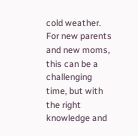cold weather. For new parents and new moms, this can be a challenging time, but with the right knowledge and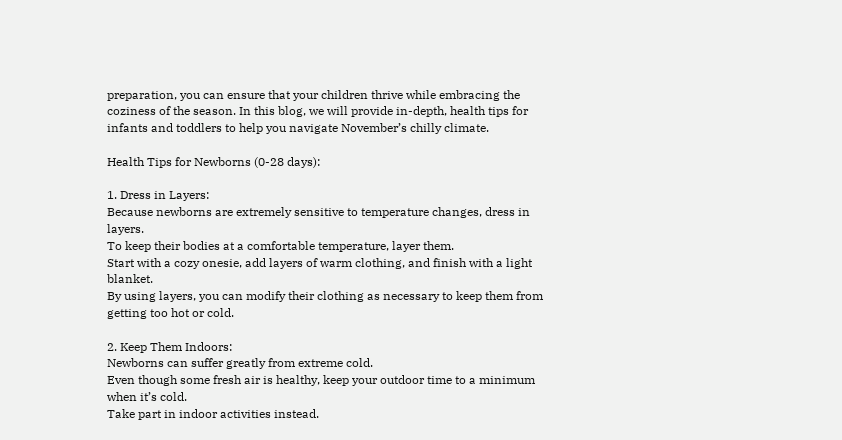preparation, you can ensure that your children thrive while embracing the coziness of the season. In this blog, we will provide in-depth, health tips for infants and toddlers to help you navigate November’s chilly climate.

Health Tips for Newborns (0-28 days):

1. Dress in Layers:
Because newborns are extremely sensitive to temperature changes, dress in layers.
To keep their bodies at a comfortable temperature, layer them.
Start with a cozy onesie, add layers of warm clothing, and finish with a light blanket.
By using layers, you can modify their clothing as necessary to keep them from getting too hot or cold.

2. Keep Them Indoors:
Newborns can suffer greatly from extreme cold.
Even though some fresh air is healthy, keep your outdoor time to a minimum when it’s cold.
Take part in indoor activities instead.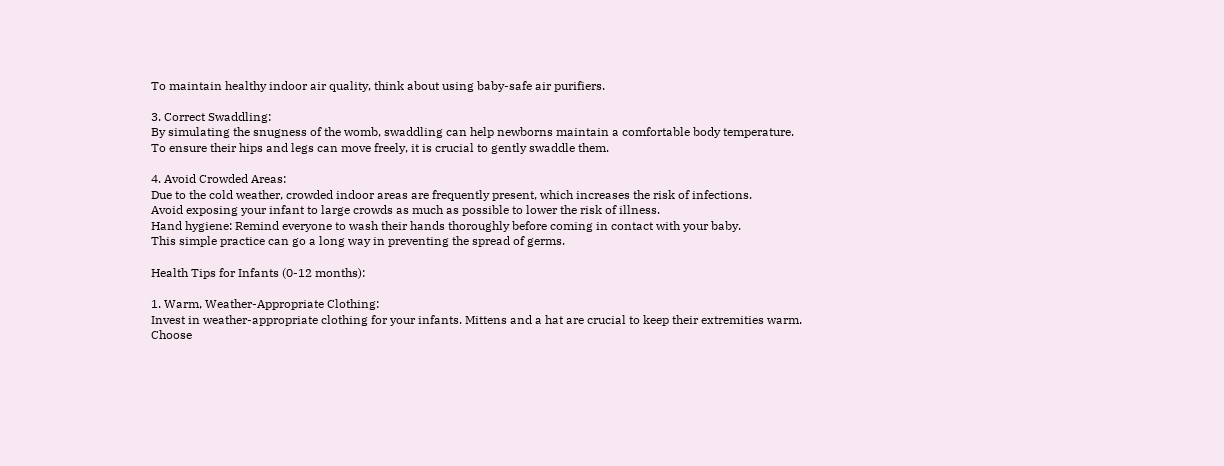To maintain healthy indoor air quality, think about using baby-safe air purifiers.

3. Correct Swaddling:
By simulating the snugness of the womb, swaddling can help newborns maintain a comfortable body temperature.
To ensure their hips and legs can move freely, it is crucial to gently swaddle them.

4. Avoid Crowded Areas:
Due to the cold weather, crowded indoor areas are frequently present, which increases the risk of infections.
Avoid exposing your infant to large crowds as much as possible to lower the risk of illness.
Hand hygiene: Remind everyone to wash their hands thoroughly before coming in contact with your baby.
This simple practice can go a long way in preventing the spread of germs.

Health Tips for Infants (0-12 months):

1. Warm, Weather-Appropriate Clothing:
Invest in weather-appropriate clothing for your infants. Mittens and a hat are crucial to keep their extremities warm.
Choose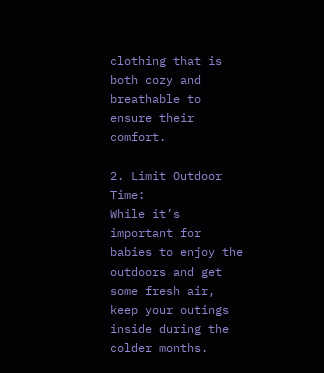clothing that is both cozy and breathable to ensure their comfort.

2. Limit Outdoor Time:
While it’s important for babies to enjoy the outdoors and get some fresh air, keep your outings inside during the colder months.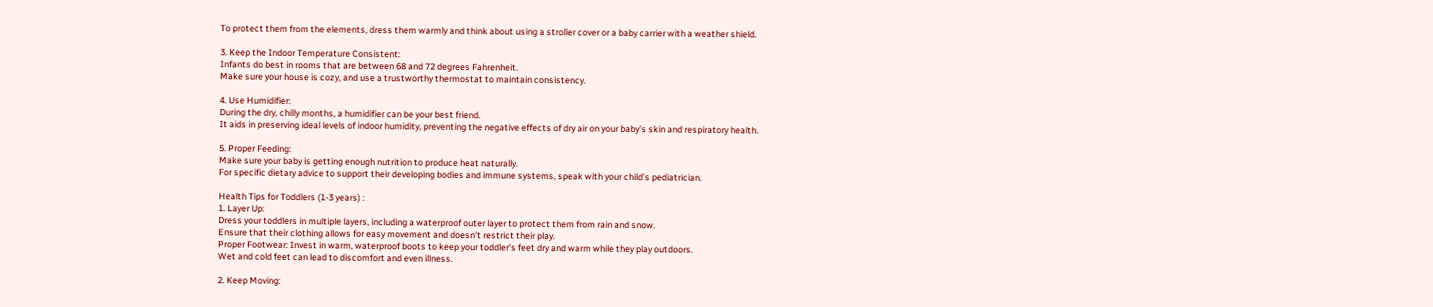To protect them from the elements, dress them warmly and think about using a stroller cover or a baby carrier with a weather shield.

3. Keep the Indoor Temperature Consistent:
Infants do best in rooms that are between 68 and 72 degrees Fahrenheit.
Make sure your house is cozy, and use a trustworthy thermostat to maintain consistency.

4. Use Humidifier:
During the dry, chilly months, a humidifier can be your best friend.
It aids in preserving ideal levels of indoor humidity, preventing the negative effects of dry air on your baby’s skin and respiratory health.

5. Proper Feeding:
Make sure your baby is getting enough nutrition to produce heat naturally.
For specific dietary advice to support their developing bodies and immune systems, speak with your child’s pediatrician.

Health Tips for Toddlers (1-3 years) :
1. Layer Up:
Dress your toddlers in multiple layers, including a waterproof outer layer to protect them from rain and snow.
Ensure that their clothing allows for easy movement and doesn’t restrict their play.
Proper Footwear: Invest in warm, waterproof boots to keep your toddler’s feet dry and warm while they play outdoors.
Wet and cold feet can lead to discomfort and even illness.

2. Keep Moving: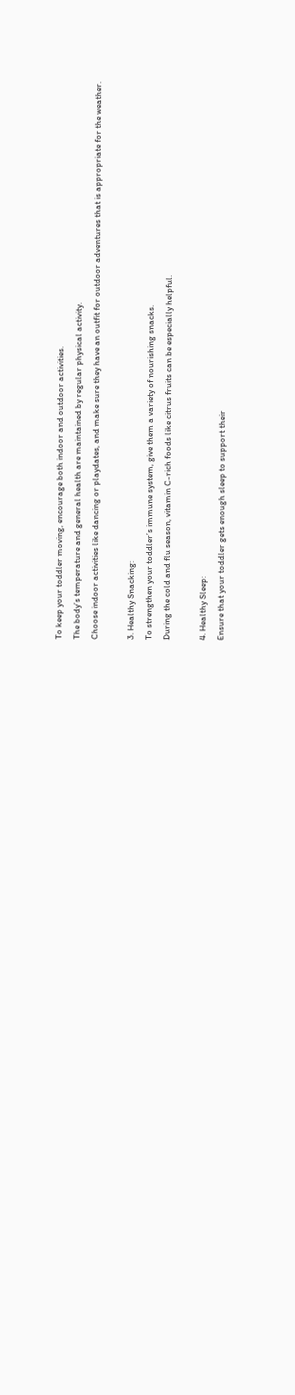To keep your toddler moving, encourage both indoor and outdoor activities.
The body’s temperature and general health are maintained by regular physical activity.
Choose indoor activities like dancing or playdates, and make sure they have an outfit for outdoor adventures that is appropriate for the weather.

3. Healthy Snacking:
To strengthen your toddler’s immune system, give them a variety of nourishing snacks.
During the cold and flu season, vitamin C-rich foods like citrus fruits can be especially helpful.

4. Healthy Sleep:
Ensure that your toddler gets enough sleep to support their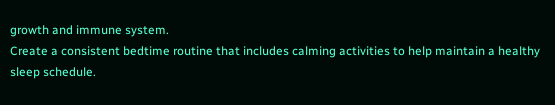growth and immune system.
Create a consistent bedtime routine that includes calming activities to help maintain a healthy sleep schedule.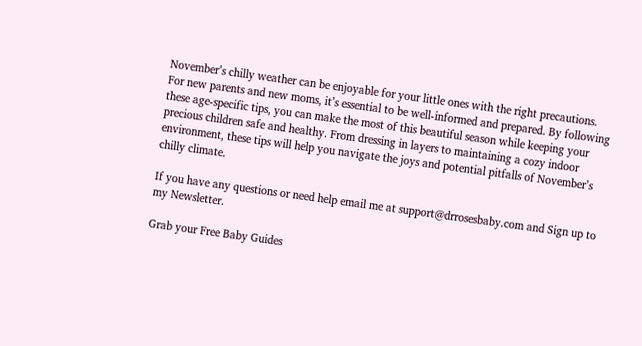November’s chilly weather can be enjoyable for your little ones with the right precautions. For new parents and new moms, it’s essential to be well-informed and prepared. By following these age-specific tips, you can make the most of this beautiful season while keeping your precious children safe and healthy. From dressing in layers to maintaining a cozy indoor environment, these tips will help you navigate the joys and potential pitfalls of November’s chilly climate.

If you have any questions or need help email me at support@drrosesbaby.com and Sign up to my Newsletter.

Grab your Free Baby Guides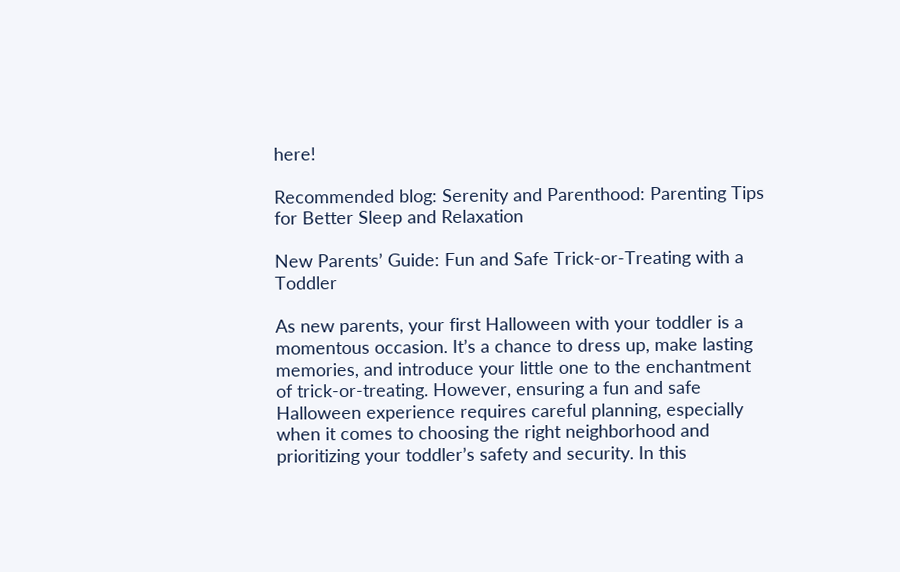here!

Recommended blog: Serenity and Parenthood: Parenting Tips for Better Sleep and Relaxation

New Parents’ Guide: Fun and Safe Trick-or-Treating with a Toddler

As new parents, your first Halloween with your toddler is a momentous occasion. It’s a chance to dress up, make lasting memories, and introduce your little one to the enchantment of trick-or-treating. However, ensuring a fun and safe Halloween experience requires careful planning, especially when it comes to choosing the right neighborhood and prioritizing your toddler’s safety and security. In this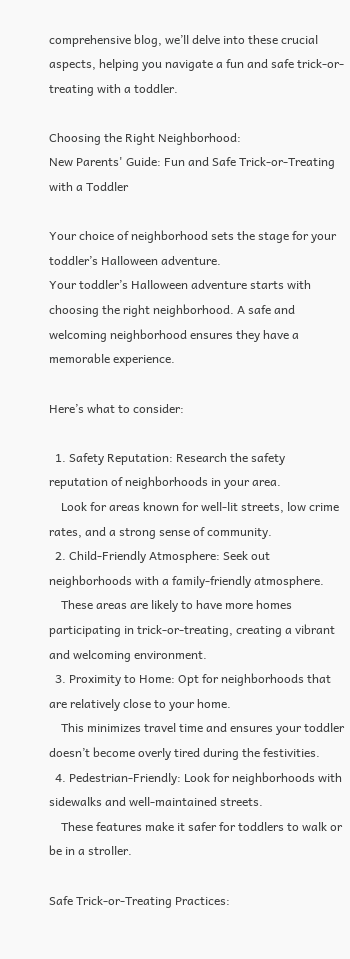comprehensive blog, we’ll delve into these crucial aspects, helping you navigate a fun and safe trick-or-treating with a toddler.

Choosing the Right Neighborhood:
New Parents' Guide: Fun and Safe Trick-or-Treating with a Toddler

Your choice of neighborhood sets the stage for your toddler’s Halloween adventure.
Your toddler’s Halloween adventure starts with choosing the right neighborhood. A safe and welcoming neighborhood ensures they have a memorable experience.

Here’s what to consider:

  1. Safety Reputation: Research the safety reputation of neighborhoods in your area.
    Look for areas known for well-lit streets, low crime rates, and a strong sense of community.
  2. Child-Friendly Atmosphere: Seek out neighborhoods with a family-friendly atmosphere.
    These areas are likely to have more homes participating in trick-or-treating, creating a vibrant and welcoming environment.
  3. Proximity to Home: Opt for neighborhoods that are relatively close to your home.
    This minimizes travel time and ensures your toddler doesn’t become overly tired during the festivities.
  4. Pedestrian-Friendly: Look for neighborhoods with sidewalks and well-maintained streets.
    These features make it safer for toddlers to walk or be in a stroller.

Safe Trick-or-Treating Practices: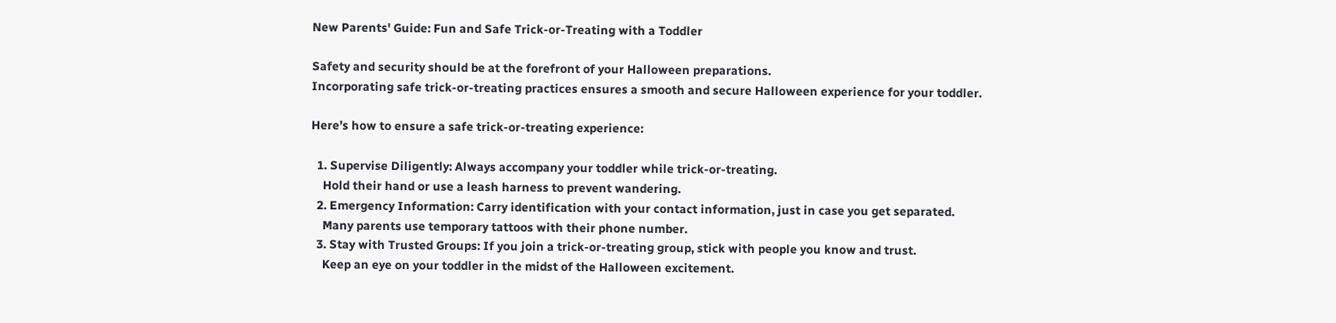New Parents' Guide: Fun and Safe Trick-or-Treating with a Toddler

Safety and security should be at the forefront of your Halloween preparations.
Incorporating safe trick-or-treating practices ensures a smooth and secure Halloween experience for your toddler.

Here’s how to ensure a safe trick-or-treating experience:

  1. Supervise Diligently: Always accompany your toddler while trick-or-treating.
    Hold their hand or use a leash harness to prevent wandering.
  2. Emergency Information: Carry identification with your contact information, just in case you get separated.
    Many parents use temporary tattoos with their phone number.
  3. Stay with Trusted Groups: If you join a trick-or-treating group, stick with people you know and trust.
    Keep an eye on your toddler in the midst of the Halloween excitement.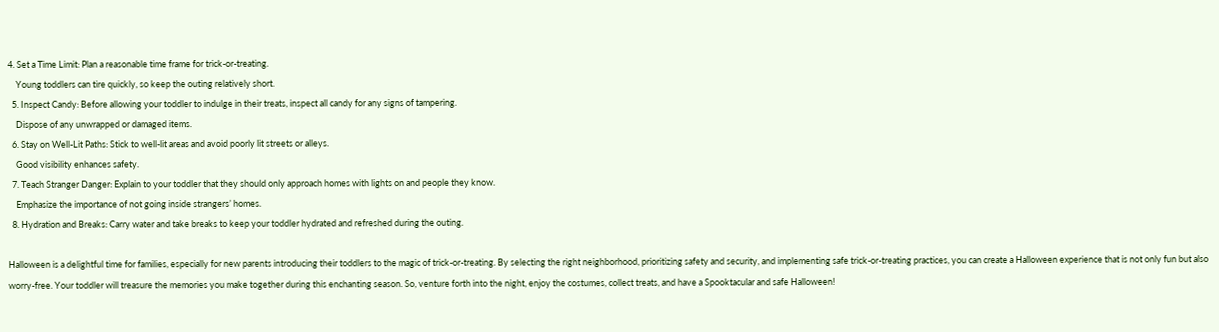4. Set a Time Limit: Plan a reasonable time frame for trick-or-treating.
    Young toddlers can tire quickly, so keep the outing relatively short.
  5. Inspect Candy: Before allowing your toddler to indulge in their treats, inspect all candy for any signs of tampering.
    Dispose of any unwrapped or damaged items.
  6. Stay on Well-Lit Paths: Stick to well-lit areas and avoid poorly lit streets or alleys.
    Good visibility enhances safety.
  7. Teach Stranger Danger: Explain to your toddler that they should only approach homes with lights on and people they know.
    Emphasize the importance of not going inside strangers’ homes.
  8. Hydration and Breaks: Carry water and take breaks to keep your toddler hydrated and refreshed during the outing.

Halloween is a delightful time for families, especially for new parents introducing their toddlers to the magic of trick-or-treating. By selecting the right neighborhood, prioritizing safety and security, and implementing safe trick-or-treating practices, you can create a Halloween experience that is not only fun but also worry-free. Your toddler will treasure the memories you make together during this enchanting season. So, venture forth into the night, enjoy the costumes, collect treats, and have a Spooktacular and safe Halloween!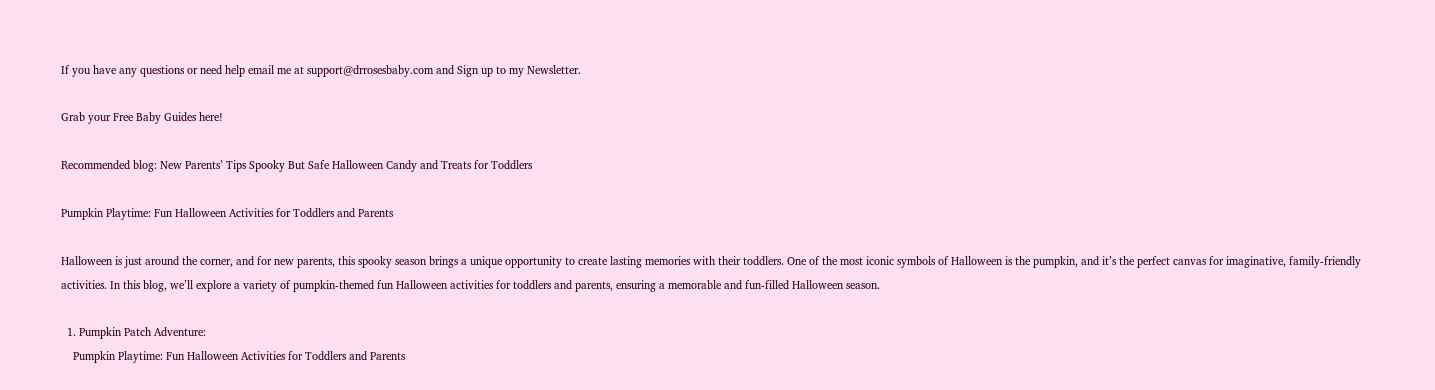If you have any questions or need help email me at support@drrosesbaby.com and Sign up to my Newsletter.

Grab your Free Baby Guides here!

Recommended blog: New Parents’ Tips Spooky But Safe Halloween Candy and Treats for Toddlers

Pumpkin Playtime: Fun Halloween Activities for Toddlers and Parents

Halloween is just around the corner, and for new parents, this spooky season brings a unique opportunity to create lasting memories with their toddlers. One of the most iconic symbols of Halloween is the pumpkin, and it’s the perfect canvas for imaginative, family-friendly activities. In this blog, we’ll explore a variety of pumpkin-themed fun Halloween activities for toddlers and parents, ensuring a memorable and fun-filled Halloween season.

  1. Pumpkin Patch Adventure:
    Pumpkin Playtime: Fun Halloween Activities for Toddlers and Parents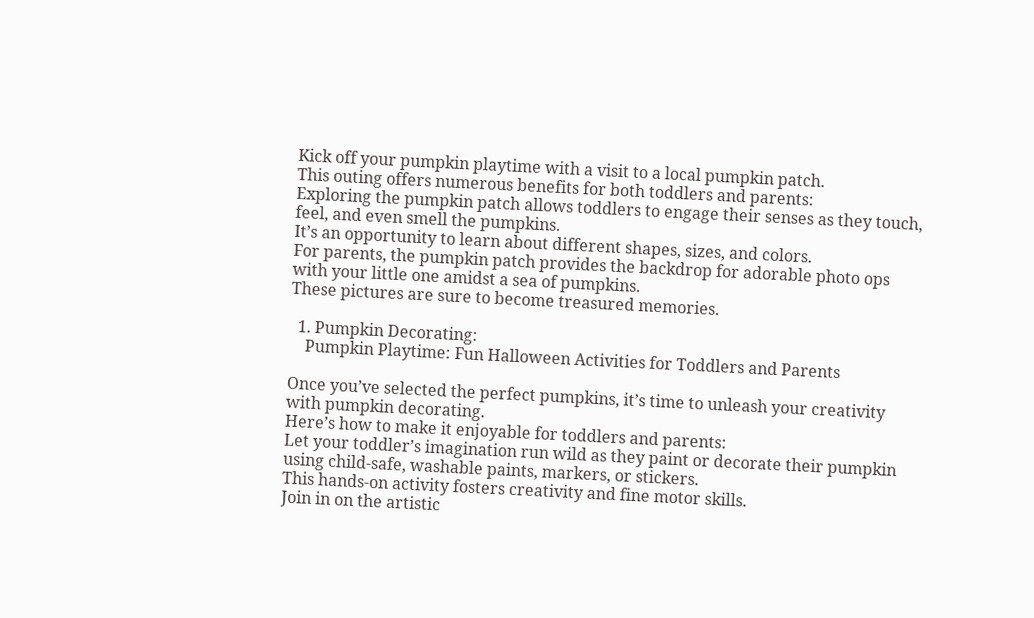Kick off your pumpkin playtime with a visit to a local pumpkin patch.
This outing offers numerous benefits for both toddlers and parents:
Exploring the pumpkin patch allows toddlers to engage their senses as they touch, feel, and even smell the pumpkins.
It’s an opportunity to learn about different shapes, sizes, and colors.
For parents, the pumpkin patch provides the backdrop for adorable photo ops with your little one amidst a sea of pumpkins.
These pictures are sure to become treasured memories.

  1. Pumpkin Decorating:
    Pumpkin Playtime: Fun Halloween Activities for Toddlers and Parents

Once you’ve selected the perfect pumpkins, it’s time to unleash your creativity with pumpkin decorating.
Here’s how to make it enjoyable for toddlers and parents:
Let your toddler’s imagination run wild as they paint or decorate their pumpkin using child-safe, washable paints, markers, or stickers.
This hands-on activity fosters creativity and fine motor skills.
Join in on the artistic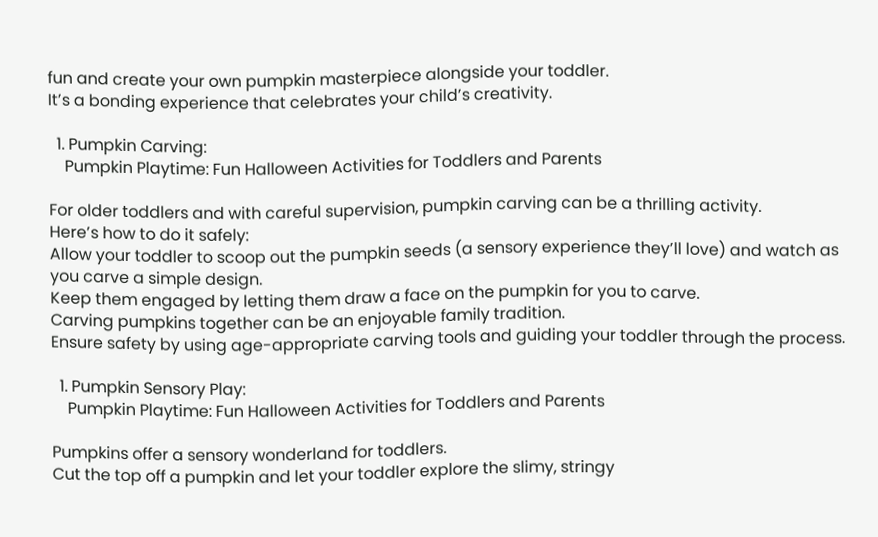fun and create your own pumpkin masterpiece alongside your toddler.
It’s a bonding experience that celebrates your child’s creativity.

  1. Pumpkin Carving:
    Pumpkin Playtime: Fun Halloween Activities for Toddlers and Parents

For older toddlers and with careful supervision, pumpkin carving can be a thrilling activity.
Here’s how to do it safely:
Allow your toddler to scoop out the pumpkin seeds (a sensory experience they’ll love) and watch as you carve a simple design.
Keep them engaged by letting them draw a face on the pumpkin for you to carve.
Carving pumpkins together can be an enjoyable family tradition.
Ensure safety by using age-appropriate carving tools and guiding your toddler through the process.

  1. Pumpkin Sensory Play:
    Pumpkin Playtime: Fun Halloween Activities for Toddlers and Parents

Pumpkins offer a sensory wonderland for toddlers.
Cut the top off a pumpkin and let your toddler explore the slimy, stringy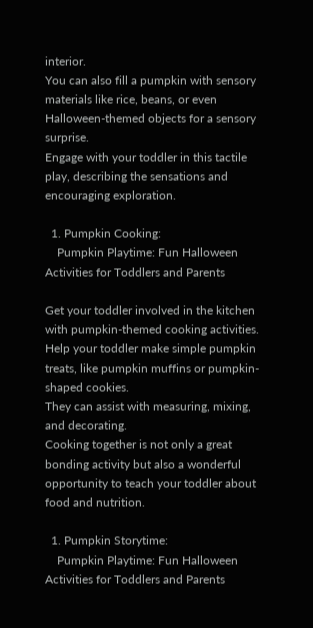interior.
You can also fill a pumpkin with sensory materials like rice, beans, or even Halloween-themed objects for a sensory surprise.
Engage with your toddler in this tactile play, describing the sensations and encouraging exploration.

  1. Pumpkin Cooking:
    Pumpkin Playtime: Fun Halloween Activities for Toddlers and Parents

Get your toddler involved in the kitchen with pumpkin-themed cooking activities.
Help your toddler make simple pumpkin treats, like pumpkin muffins or pumpkin-shaped cookies.
They can assist with measuring, mixing, and decorating.
Cooking together is not only a great bonding activity but also a wonderful opportunity to teach your toddler about food and nutrition.

  1. Pumpkin Storytime:
    Pumpkin Playtime: Fun Halloween Activities for Toddlers and Parents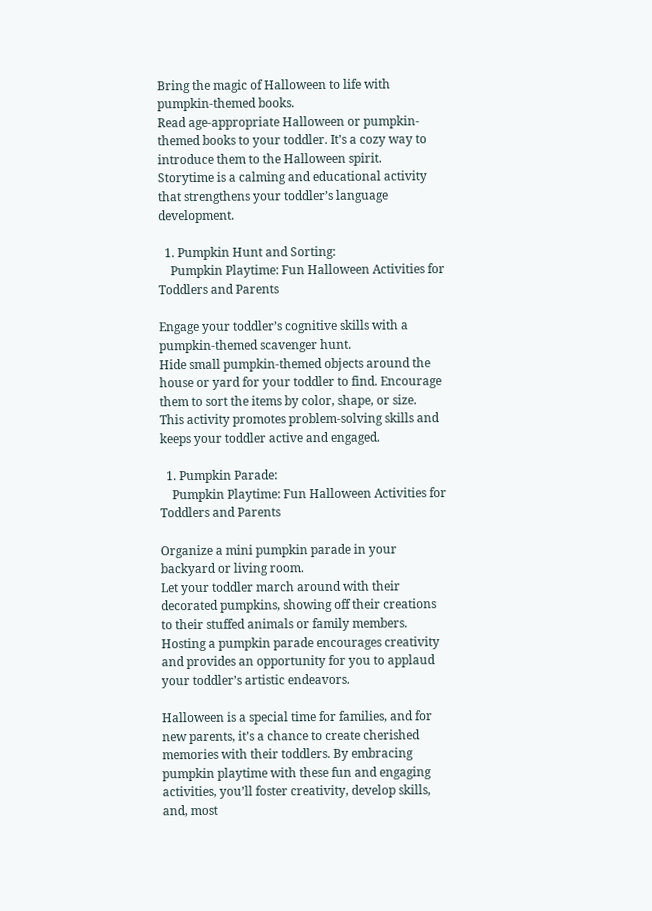Bring the magic of Halloween to life with pumpkin-themed books.
Read age-appropriate Halloween or pumpkin-themed books to your toddler. It’s a cozy way to introduce them to the Halloween spirit.
Storytime is a calming and educational activity that strengthens your toddler’s language development.

  1. Pumpkin Hunt and Sorting:
    Pumpkin Playtime: Fun Halloween Activities for Toddlers and Parents

Engage your toddler’s cognitive skills with a pumpkin-themed scavenger hunt.
Hide small pumpkin-themed objects around the house or yard for your toddler to find. Encourage them to sort the items by color, shape, or size.
This activity promotes problem-solving skills and keeps your toddler active and engaged.

  1. Pumpkin Parade:
    Pumpkin Playtime: Fun Halloween Activities for Toddlers and Parents

Organize a mini pumpkin parade in your backyard or living room.
Let your toddler march around with their decorated pumpkins, showing off their creations to their stuffed animals or family members.
Hosting a pumpkin parade encourages creativity and provides an opportunity for you to applaud your toddler’s artistic endeavors.

Halloween is a special time for families, and for new parents, it’s a chance to create cherished memories with their toddlers. By embracing pumpkin playtime with these fun and engaging activities, you’ll foster creativity, develop skills, and, most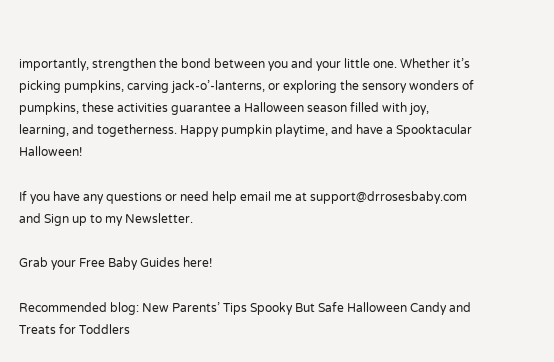importantly, strengthen the bond between you and your little one. Whether it’s picking pumpkins, carving jack-o’-lanterns, or exploring the sensory wonders of pumpkins, these activities guarantee a Halloween season filled with joy, learning, and togetherness. Happy pumpkin playtime, and have a Spooktacular Halloween!

If you have any questions or need help email me at support@drrosesbaby.com and Sign up to my Newsletter.

Grab your Free Baby Guides here!

Recommended blog: New Parents’ Tips Spooky But Safe Halloween Candy and Treats for Toddlers